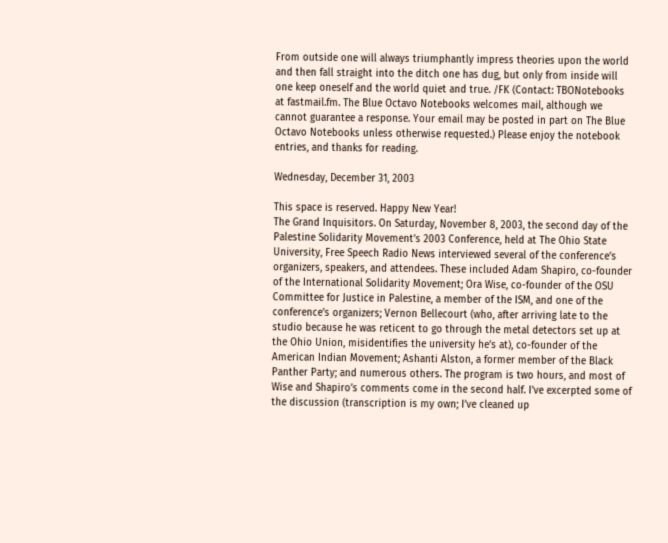From outside one will always triumphantly impress theories upon the world and then fall straight into the ditch one has dug, but only from inside will one keep oneself and the world quiet and true. /FK (Contact: TBONotebooks at fastmail.fm. The Blue Octavo Notebooks welcomes mail, although we cannot guarantee a response. Your email may be posted in part on The Blue Octavo Notebooks unless otherwise requested.) Please enjoy the notebook entries, and thanks for reading.

Wednesday, December 31, 2003

This space is reserved. Happy New Year!
The Grand Inquisitors. On Saturday, November 8, 2003, the second day of the Palestine Solidarity Movement’s 2003 Conference, held at The Ohio State University, Free Speech Radio News interviewed several of the conference’s organizers, speakers, and attendees. These included Adam Shapiro, co-founder of the International Solidarity Movement; Ora Wise, co-founder of the OSU Committee for Justice in Palestine, a member of the ISM, and one of the conference’s organizers; Vernon Bellecourt (who, after arriving late to the studio because he was reticent to go through the metal detectors set up at the Ohio Union, misidentifies the university he’s at), co-founder of the American Indian Movement; Ashanti Alston, a former member of the Black Panther Party; and numerous others. The program is two hours, and most of Wise and Shapiro’s comments come in the second half. I’ve excerpted some of the discussion (transcription is my own; I’ve cleaned up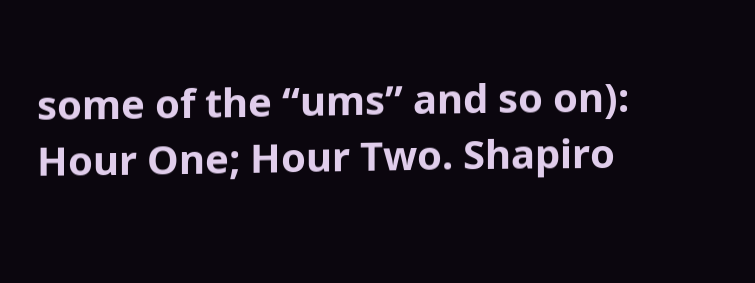some of the “ums” and so on): Hour One; Hour Two. Shapiro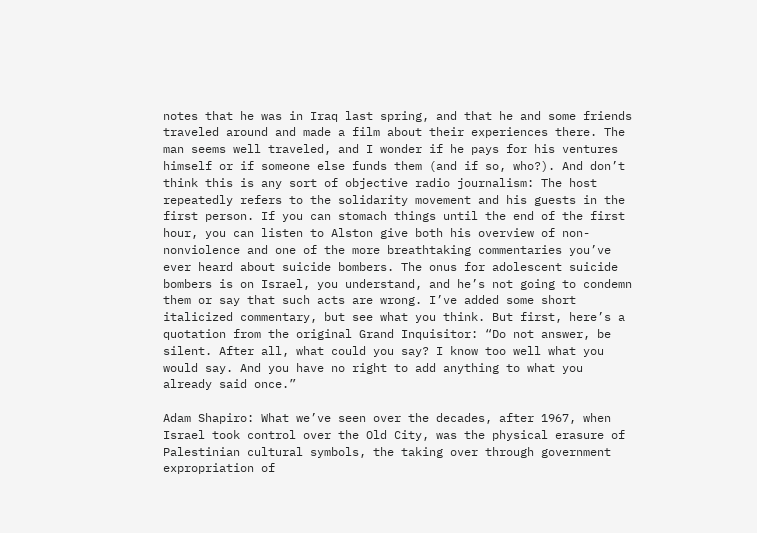notes that he was in Iraq last spring, and that he and some friends traveled around and made a film about their experiences there. The man seems well traveled, and I wonder if he pays for his ventures himself or if someone else funds them (and if so, who?). And don’t think this is any sort of objective radio journalism: The host repeatedly refers to the solidarity movement and his guests in the first person. If you can stomach things until the end of the first hour, you can listen to Alston give both his overview of non-nonviolence and one of the more breathtaking commentaries you’ve ever heard about suicide bombers. The onus for adolescent suicide bombers is on Israel, you understand, and he’s not going to condemn them or say that such acts are wrong. I’ve added some short italicized commentary, but see what you think. But first, here’s a quotation from the original Grand Inquisitor: “Do not answer, be silent. After all, what could you say? I know too well what you would say. And you have no right to add anything to what you already said once.”

Adam Shapiro: What we’ve seen over the decades, after 1967, when Israel took control over the Old City, was the physical erasure of Palestinian cultural symbols, the taking over through government expropriation of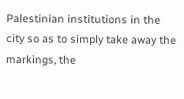Palestinian institutions in the city so as to simply take away the markings, the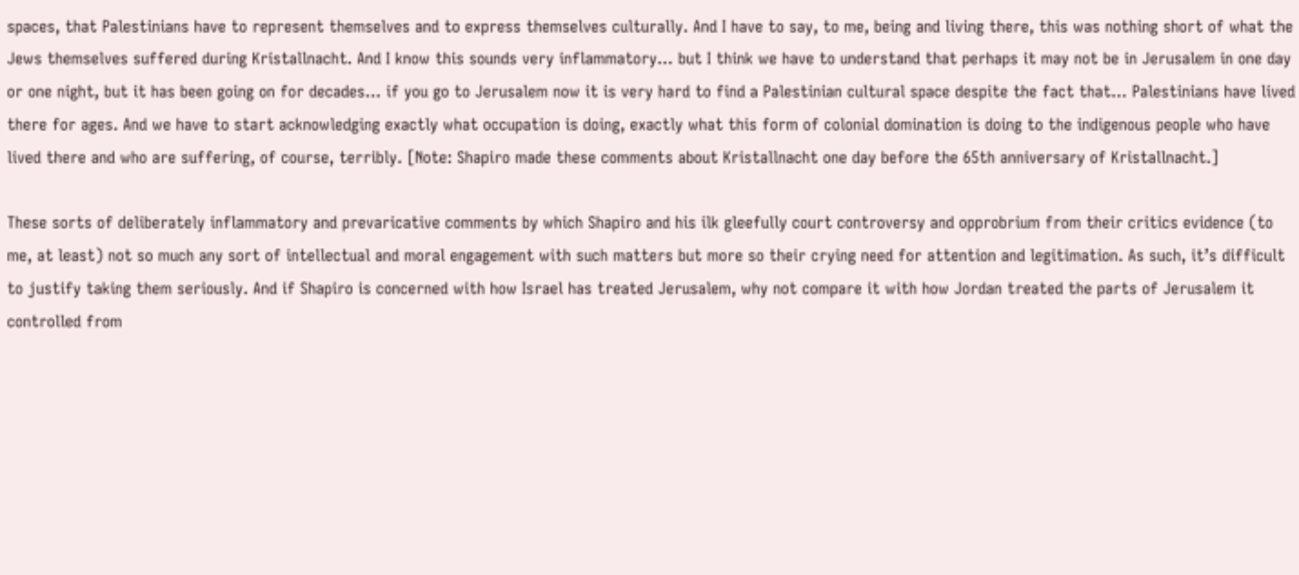spaces, that Palestinians have to represent themselves and to express themselves culturally. And I have to say, to me, being and living there, this was nothing short of what the Jews themselves suffered during Kristallnacht. And I know this sounds very inflammatory… but I think we have to understand that perhaps it may not be in Jerusalem in one day or one night, but it has been going on for decades… if you go to Jerusalem now it is very hard to find a Palestinian cultural space despite the fact that… Palestinians have lived there for ages. And we have to start acknowledging exactly what occupation is doing, exactly what this form of colonial domination is doing to the indigenous people who have lived there and who are suffering, of course, terribly. [Note: Shapiro made these comments about Kristallnacht one day before the 65th anniversary of Kristallnacht.]

These sorts of deliberately inflammatory and prevaricative comments by which Shapiro and his ilk gleefully court controversy and opprobrium from their critics evidence (to me, at least) not so much any sort of intellectual and moral engagement with such matters but more so their crying need for attention and legitimation. As such, it’s difficult to justify taking them seriously. And if Shapiro is concerned with how Israel has treated Jerusalem, why not compare it with how Jordan treated the parts of Jerusalem it controlled from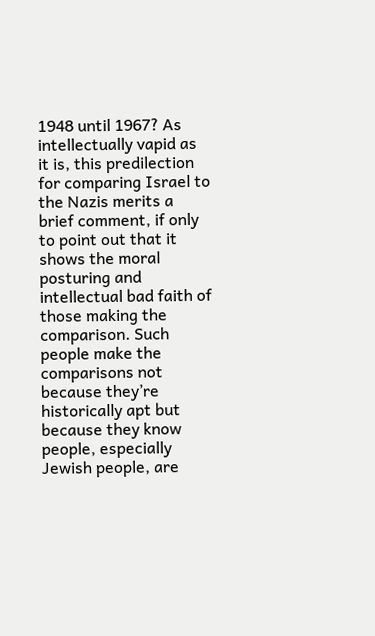1948 until 1967? As intellectually vapid as it is, this predilection for comparing Israel to the Nazis merits a brief comment, if only to point out that it shows the moral posturing and intellectual bad faith of those making the comparison. Such people make the comparisons not because they’re historically apt but because they know people, especially Jewish people, are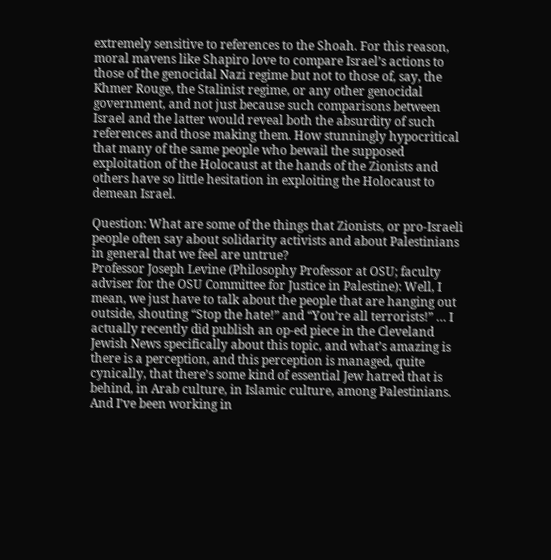extremely sensitive to references to the Shoah. For this reason, moral mavens like Shapiro love to compare Israel’s actions to those of the genocidal Nazi regime but not to those of, say, the Khmer Rouge, the Stalinist regime, or any other genocidal government, and not just because such comparisons between Israel and the latter would reveal both the absurdity of such references and those making them. How stunningly hypocritical that many of the same people who bewail the supposed exploitation of the Holocaust at the hands of the Zionists and others have so little hesitation in exploiting the Holocaust to demean Israel.

Question: What are some of the things that Zionists, or pro-Israeli people often say about solidarity activists and about Palestinians in general that we feel are untrue?
Professor Joseph Levine (Philosophy Professor at OSU; faculty adviser for the OSU Committee for Justice in Palestine): Well, I mean, we just have to talk about the people that are hanging out outside, shouting “Stop the hate!” and “You’re all terrorists!” … I actually recently did publish an op-ed piece in the Cleveland Jewish News specifically about this topic, and what’s amazing is there is a perception, and this perception is managed, quite cynically, that there’s some kind of essential Jew hatred that is behind, in Arab culture, in Islamic culture, among Palestinians. And I’ve been working in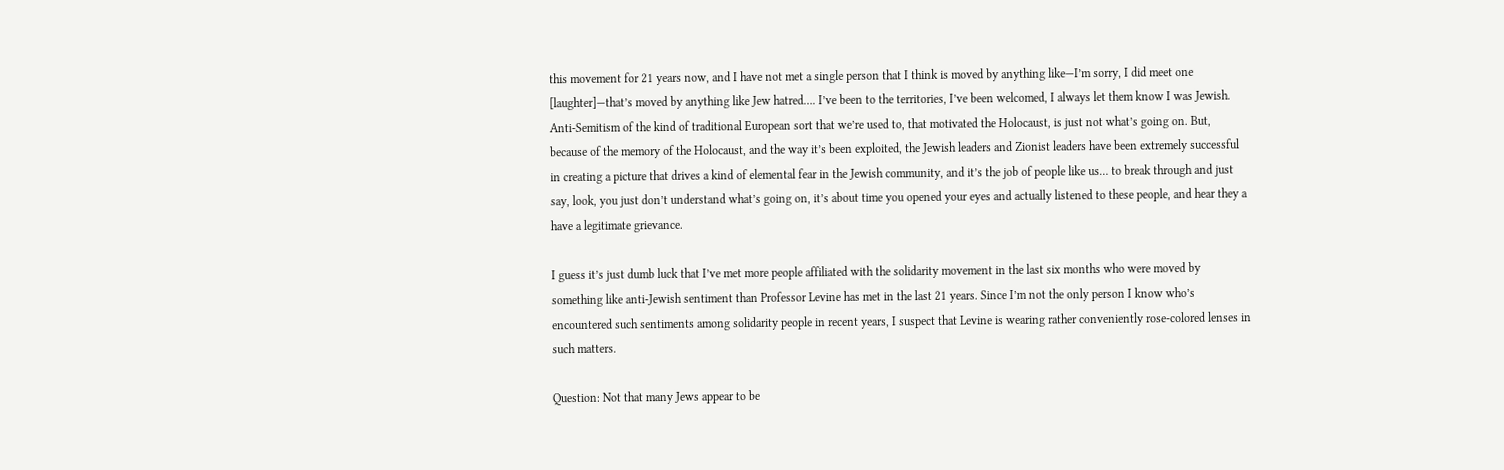this movement for 21 years now, and I have not met a single person that I think is moved by anything like—I’m sorry, I did meet one [laughter]—that’s moved by anything like Jew hatred…. I’ve been to the territories, I’ve been welcomed, I always let them know I was Jewish. Anti-Semitism of the kind of traditional European sort that we’re used to, that motivated the Holocaust, is just not what’s going on. But, because of the memory of the Holocaust, and the way it’s been exploited, the Jewish leaders and Zionist leaders have been extremely successful in creating a picture that drives a kind of elemental fear in the Jewish community, and it’s the job of people like us… to break through and just say, look, you just don’t understand what’s going on, it’s about time you opened your eyes and actually listened to these people, and hear they a have a legitimate grievance.

I guess it’s just dumb luck that I’ve met more people affiliated with the solidarity movement in the last six months who were moved by something like anti-Jewish sentiment than Professor Levine has met in the last 21 years. Since I’m not the only person I know who’s encountered such sentiments among solidarity people in recent years, I suspect that Levine is wearing rather conveniently rose-colored lenses in such matters.

Question: Not that many Jews appear to be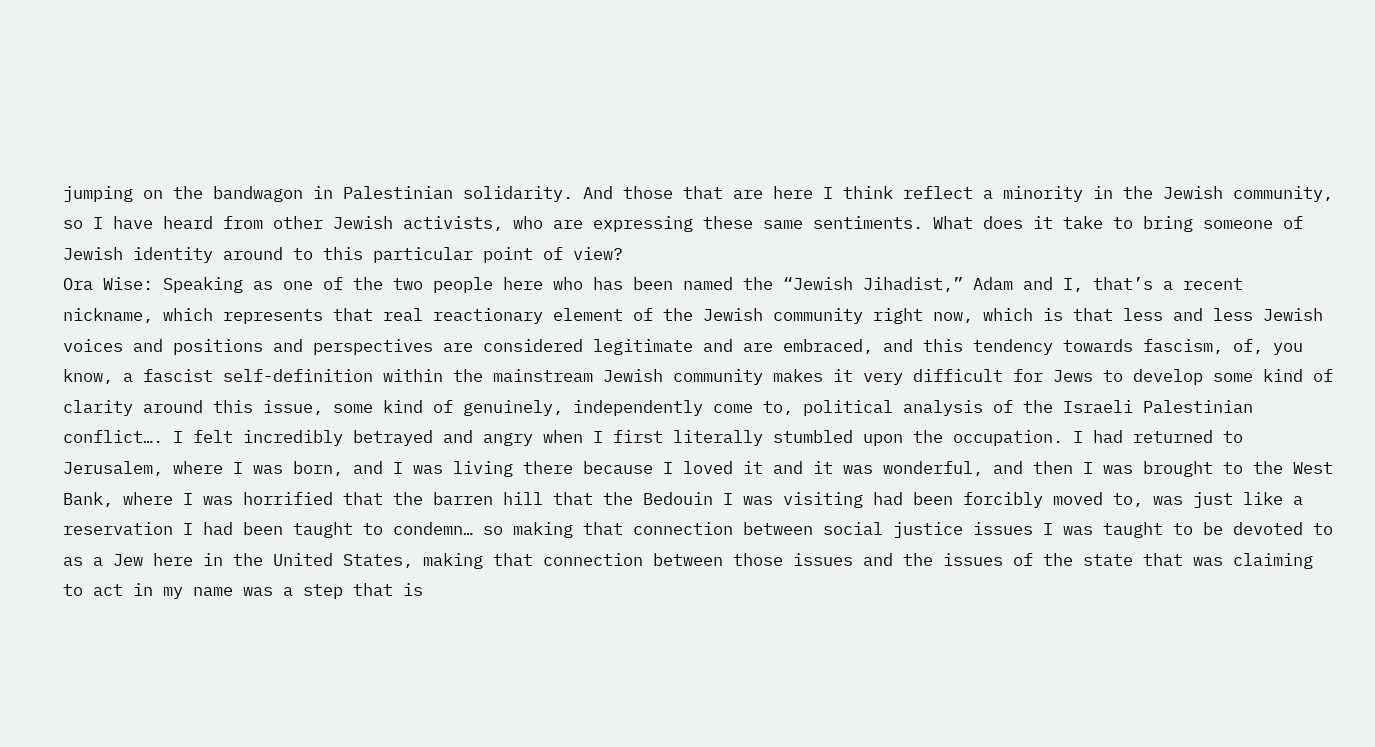jumping on the bandwagon in Palestinian solidarity. And those that are here I think reflect a minority in the Jewish community, so I have heard from other Jewish activists, who are expressing these same sentiments. What does it take to bring someone of Jewish identity around to this particular point of view?
Ora Wise: Speaking as one of the two people here who has been named the “Jewish Jihadist,” Adam and I, that’s a recent nickname, which represents that real reactionary element of the Jewish community right now, which is that less and less Jewish voices and positions and perspectives are considered legitimate and are embraced, and this tendency towards fascism, of, you know, a fascist self-definition within the mainstream Jewish community makes it very difficult for Jews to develop some kind of clarity around this issue, some kind of genuinely, independently come to, political analysis of the Israeli Palestinian conflict…. I felt incredibly betrayed and angry when I first literally stumbled upon the occupation. I had returned to Jerusalem, where I was born, and I was living there because I loved it and it was wonderful, and then I was brought to the West Bank, where I was horrified that the barren hill that the Bedouin I was visiting had been forcibly moved to, was just like a reservation I had been taught to condemn… so making that connection between social justice issues I was taught to be devoted to as a Jew here in the United States, making that connection between those issues and the issues of the state that was claiming to act in my name was a step that is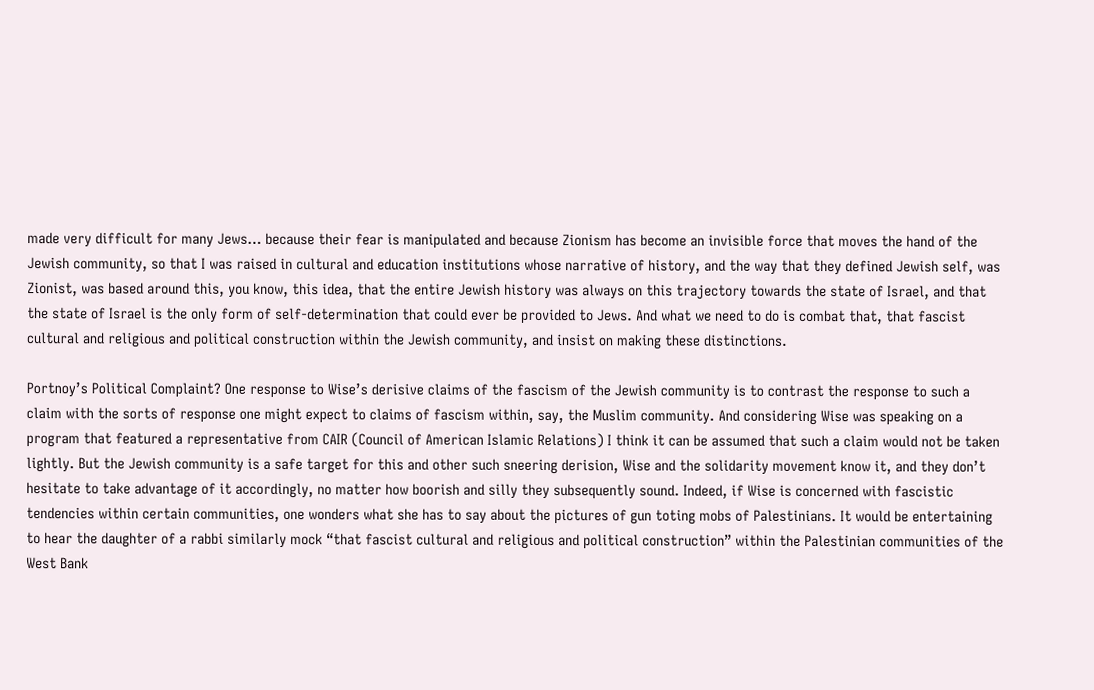made very difficult for many Jews… because their fear is manipulated and because Zionism has become an invisible force that moves the hand of the Jewish community, so that I was raised in cultural and education institutions whose narrative of history, and the way that they defined Jewish self, was Zionist, was based around this, you know, this idea, that the entire Jewish history was always on this trajectory towards the state of Israel, and that the state of Israel is the only form of self-determination that could ever be provided to Jews. And what we need to do is combat that, that fascist cultural and religious and political construction within the Jewish community, and insist on making these distinctions.

Portnoy’s Political Complaint? One response to Wise’s derisive claims of the fascism of the Jewish community is to contrast the response to such a claim with the sorts of response one might expect to claims of fascism within, say, the Muslim community. And considering Wise was speaking on a program that featured a representative from CAIR (Council of American Islamic Relations) I think it can be assumed that such a claim would not be taken lightly. But the Jewish community is a safe target for this and other such sneering derision, Wise and the solidarity movement know it, and they don’t hesitate to take advantage of it accordingly, no matter how boorish and silly they subsequently sound. Indeed, if Wise is concerned with fascistic tendencies within certain communities, one wonders what she has to say about the pictures of gun toting mobs of Palestinians. It would be entertaining to hear the daughter of a rabbi similarly mock “that fascist cultural and religious and political construction” within the Palestinian communities of the West Bank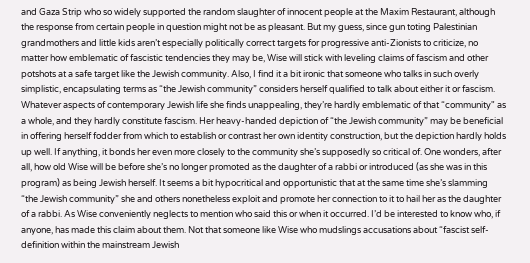and Gaza Strip who so widely supported the random slaughter of innocent people at the Maxim Restaurant, although the response from certain people in question might not be as pleasant. But my guess, since gun toting Palestinian grandmothers and little kids aren’t especially politically correct targets for progressive anti-Zionists to criticize, no matter how emblematic of fascistic tendencies they may be, Wise will stick with leveling claims of fascism and other potshots at a safe target like the Jewish community. Also, I find it a bit ironic that someone who talks in such overly simplistic, encapsulating terms as “the Jewish community” considers herself qualified to talk about either it or fascism. Whatever aspects of contemporary Jewish life she finds unappealing, they’re hardly emblematic of that “community" as a whole, and they hardly constitute fascism. Her heavy-handed depiction of “the Jewish community” may be beneficial in offering herself fodder from which to establish or contrast her own identity construction, but the depiction hardly holds up well. If anything, it bonds her even more closely to the community she’s supposedly so critical of. One wonders, after all, how old Wise will be before she’s no longer promoted as the daughter of a rabbi or introduced (as she was in this program) as being Jewish herself. It seems a bit hypocritical and opportunistic that at the same time she’s slamming “the Jewish community” she and others nonetheless exploit and promote her connection to it to hail her as the daughter of a rabbi. As Wise conveniently neglects to mention who said this or when it occurred. I’d be interested to know who, if anyone, has made this claim about them. Not that someone like Wise who mudslings accusations about “fascist self-definition within the mainstream Jewish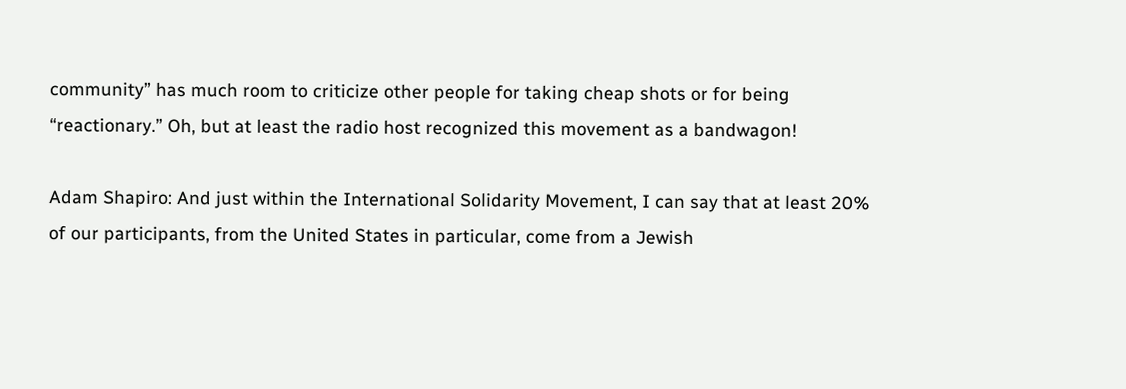community” has much room to criticize other people for taking cheap shots or for being “reactionary.” Oh, but at least the radio host recognized this movement as a bandwagon!

Adam Shapiro: And just within the International Solidarity Movement, I can say that at least 20% of our participants, from the United States in particular, come from a Jewish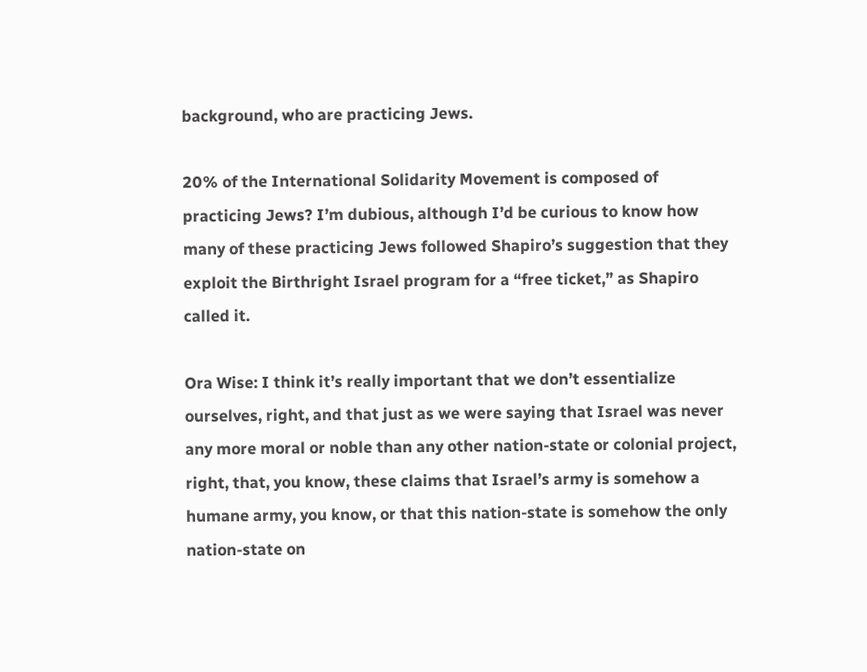background, who are practicing Jews.

20% of the International Solidarity Movement is composed of practicing Jews? I’m dubious, although I’d be curious to know how many of these practicing Jews followed Shapiro’s suggestion that they exploit the Birthright Israel program for a “free ticket,” as Shapiro called it.

Ora Wise: I think it’s really important that we don’t essentialize ourselves, right, and that just as we were saying that Israel was never any more moral or noble than any other nation-state or colonial project, right, that, you know, these claims that Israel’s army is somehow a humane army, you know, or that this nation-state is somehow the only nation-state on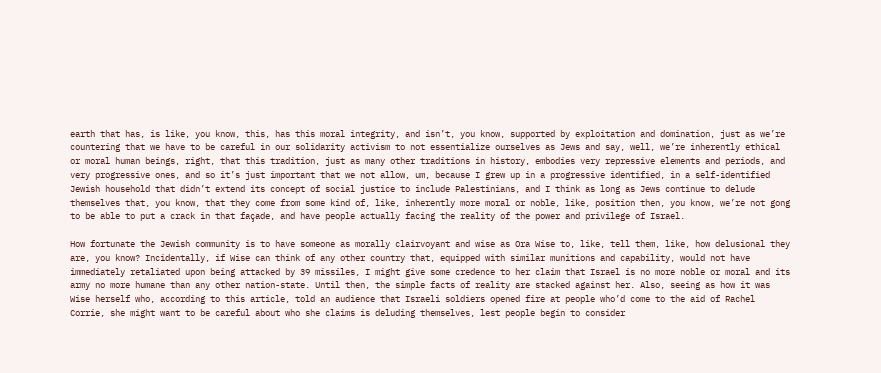earth that has, is like, you know, this, has this moral integrity, and isn’t, you know, supported by exploitation and domination, just as we’re countering that we have to be careful in our solidarity activism to not essentialize ourselves as Jews and say, well, we’re inherently ethical or moral human beings, right, that this tradition, just as many other traditions in history, embodies very repressive elements and periods, and very progressive ones, and so it’s just important that we not allow, um, because I grew up in a progressive identified, in a self-identified Jewish household that didn’t extend its concept of social justice to include Palestinians, and I think as long as Jews continue to delude themselves that, you know, that they come from some kind of, like, inherently more moral or noble, like, position then, you know, we’re not gong to be able to put a crack in that façade, and have people actually facing the reality of the power and privilege of Israel.

How fortunate the Jewish community is to have someone as morally clairvoyant and wise as Ora Wise to, like, tell them, like, how delusional they are, you know? Incidentally, if Wise can think of any other country that, equipped with similar munitions and capability, would not have immediately retaliated upon being attacked by 39 missiles, I might give some credence to her claim that Israel is no more noble or moral and its army no more humane than any other nation-state. Until then, the simple facts of reality are stacked against her. Also, seeing as how it was Wise herself who, according to this article, told an audience that Israeli soldiers opened fire at people who’d come to the aid of Rachel Corrie, she might want to be careful about who she claims is deluding themselves, lest people begin to consider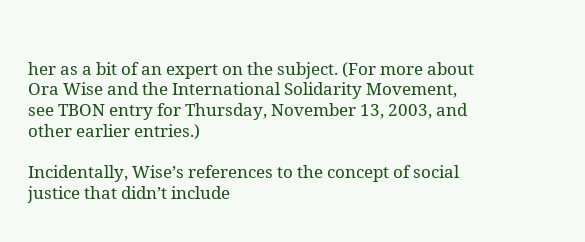her as a bit of an expert on the subject. (For more about Ora Wise and the International Solidarity Movement, see TBON entry for Thursday, November 13, 2003, and other earlier entries.)

Incidentally, Wise’s references to the concept of social justice that didn’t include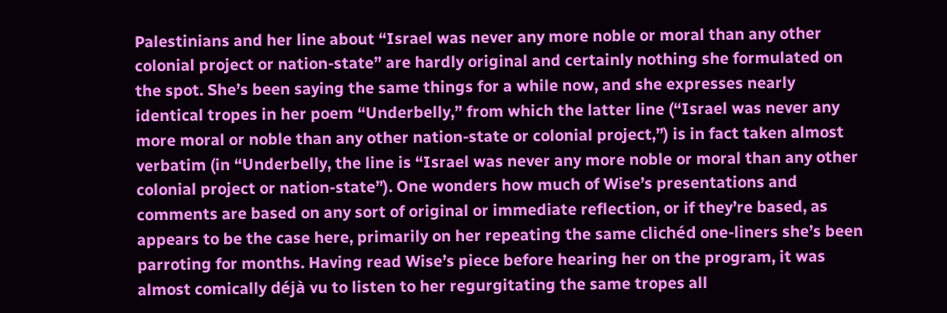Palestinians and her line about “Israel was never any more noble or moral than any other colonial project or nation-state” are hardly original and certainly nothing she formulated on the spot. She’s been saying the same things for a while now, and she expresses nearly identical tropes in her poem “Underbelly,” from which the latter line (“Israel was never any more moral or noble than any other nation-state or colonial project,”) is in fact taken almost verbatim (in “Underbelly, the line is “Israel was never any more noble or moral than any other colonial project or nation-state”). One wonders how much of Wise’s presentations and comments are based on any sort of original or immediate reflection, or if they’re based, as appears to be the case here, primarily on her repeating the same clichéd one-liners she’s been parroting for months. Having read Wise’s piece before hearing her on the program, it was almost comically déjà vu to listen to her regurgitating the same tropes all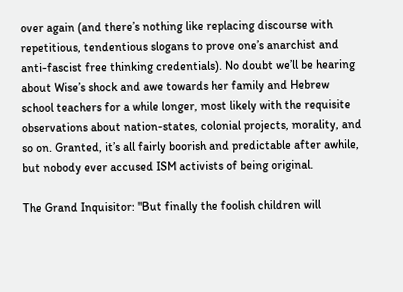over again (and there’s nothing like replacing discourse with repetitious, tendentious slogans to prove one’s anarchist and anti-fascist free thinking credentials). No doubt we’ll be hearing about Wise’s shock and awe towards her family and Hebrew school teachers for a while longer, most likely with the requisite observations about nation-states, colonial projects, morality, and so on. Granted, it’s all fairly boorish and predictable after awhile, but nobody ever accused ISM activists of being original.

The Grand Inquisitor: "But finally the foolish children will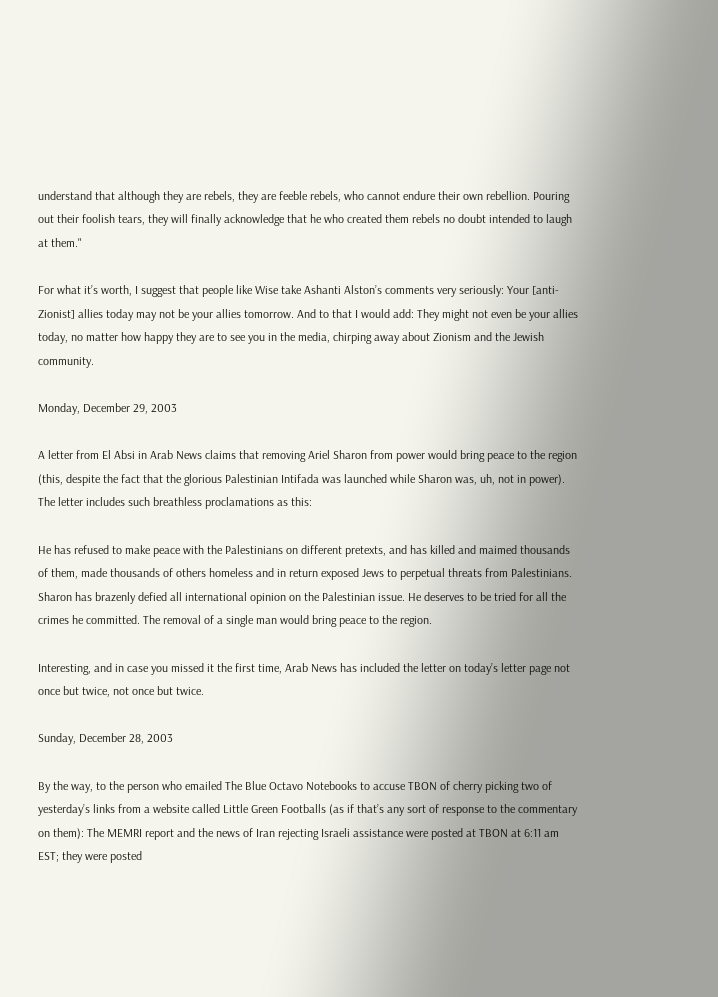understand that although they are rebels, they are feeble rebels, who cannot endure their own rebellion. Pouring out their foolish tears, they will finally acknowledge that he who created them rebels no doubt intended to laugh at them."

For what it’s worth, I suggest that people like Wise take Ashanti Alston’s comments very seriously: Your [anti-Zionist] allies today may not be your allies tomorrow. And to that I would add: They might not even be your allies today, no matter how happy they are to see you in the media, chirping away about Zionism and the Jewish community.

Monday, December 29, 2003

A letter from El Absi in Arab News claims that removing Ariel Sharon from power would bring peace to the region (this, despite the fact that the glorious Palestinian Intifada was launched while Sharon was, uh, not in power). The letter includes such breathless proclamations as this:

He has refused to make peace with the Palestinians on different pretexts, and has killed and maimed thousands of them, made thousands of others homeless and in return exposed Jews to perpetual threats from Palestinians. Sharon has brazenly defied all international opinion on the Palestinian issue. He deserves to be tried for all the crimes he committed. The removal of a single man would bring peace to the region.

Interesting, and in case you missed it the first time, Arab News has included the letter on today’s letter page not once but twice, not once but twice.

Sunday, December 28, 2003

By the way, to the person who emailed The Blue Octavo Notebooks to accuse TBON of cherry picking two of yesterday’s links from a website called Little Green Footballs (as if that’s any sort of response to the commentary on them): The MEMRI report and the news of Iran rejecting Israeli assistance were posted at TBON at 6:11 am EST; they were posted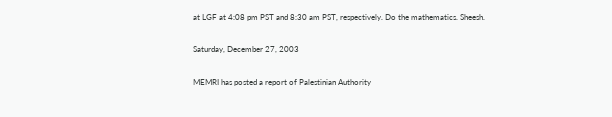at LGF at 4:08 pm PST and 8:30 am PST, respectively. Do the mathematics. Sheesh.

Saturday, December 27, 2003

MEMRI has posted a report of Palestinian Authority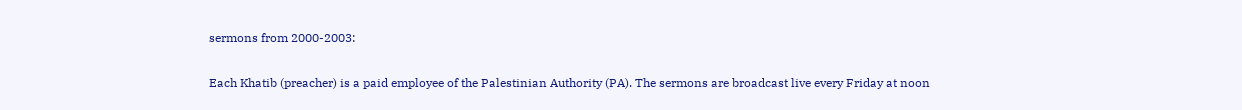sermons from 2000-2003:

Each Khatib (preacher) is a paid employee of the Palestinian Authority (PA). The sermons are broadcast live every Friday at noon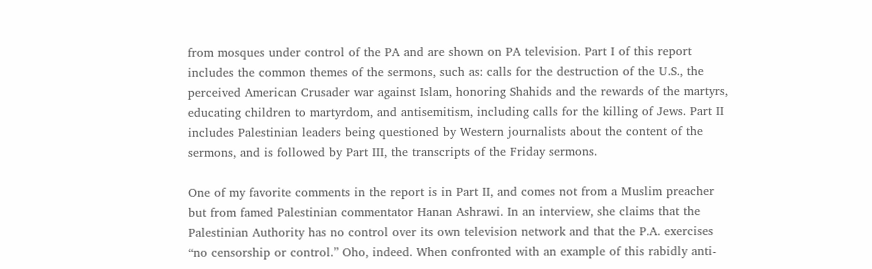from mosques under control of the PA and are shown on PA television. Part I of this report includes the common themes of the sermons, such as: calls for the destruction of the U.S., the perceived American Crusader war against Islam, honoring Shahids and the rewards of the martyrs, educating children to martyrdom, and antisemitism, including calls for the killing of Jews. Part II includes Palestinian leaders being questioned by Western journalists about the content of the sermons, and is followed by Part III, the transcripts of the Friday sermons.

One of my favorite comments in the report is in Part II, and comes not from a Muslim preacher but from famed Palestinian commentator Hanan Ashrawi. In an interview, she claims that the Palestinian Authority has no control over its own television network and that the P.A. exercises “no censorship or control.” Oho, indeed. When confronted with an example of this rabidly anti-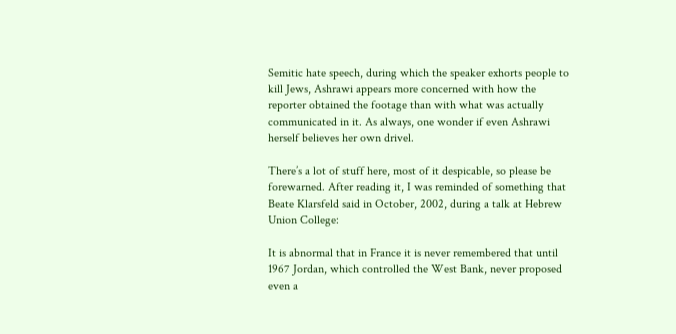Semitic hate speech, during which the speaker exhorts people to kill Jews, Ashrawi appears more concerned with how the reporter obtained the footage than with what was actually communicated in it. As always, one wonder if even Ashrawi herself believes her own drivel.

There’s a lot of stuff here, most of it despicable, so please be forewarned. After reading it, I was reminded of something that Beate Klarsfeld said in October, 2002, during a talk at Hebrew Union College:

It is abnormal that in France it is never remembered that until 1967 Jordan, which controlled the West Bank, never proposed even a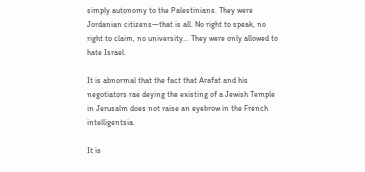simply autonomy to the Palestinians. They were Jordanian citizens—that is all. No right to speak, no right to claim, no university… They were only allowed to hate Israel.

It is abnormal that the fact that Arafat and his negotiators rae deying the existing of a Jewish Temple in Jerusalm does not raise an eyebrow in the French intelligentsia.

It is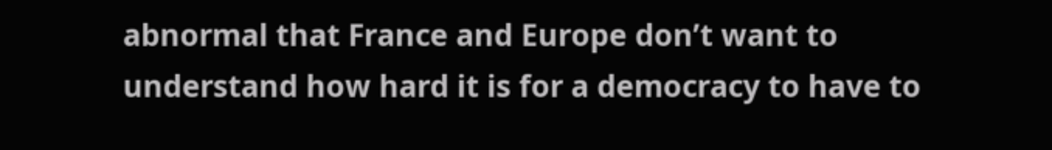abnormal that France and Europe don’t want to understand how hard it is for a democracy to have to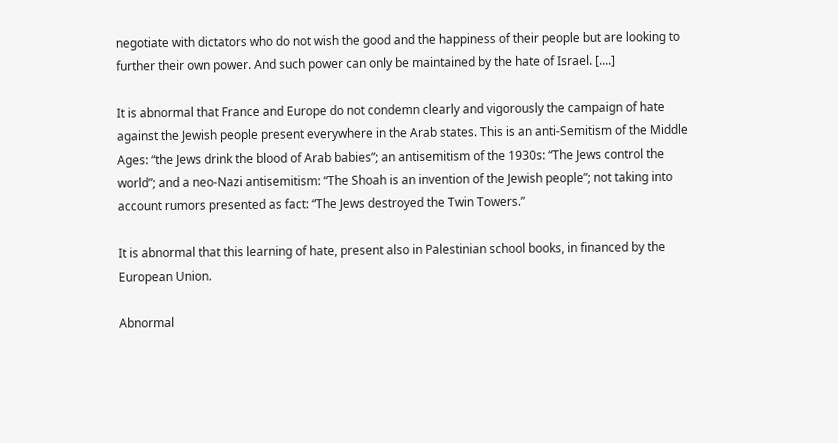negotiate with dictators who do not wish the good and the happiness of their people but are looking to further their own power. And such power can only be maintained by the hate of Israel. [....]

It is abnormal that France and Europe do not condemn clearly and vigorously the campaign of hate against the Jewish people present everywhere in the Arab states. This is an anti-Semitism of the Middle Ages: “the Jews drink the blood of Arab babies”; an antisemitism of the 1930s: “The Jews control the world”; and a neo-Nazi antisemitism: “The Shoah is an invention of the Jewish people”; not taking into account rumors presented as fact: “The Jews destroyed the Twin Towers.”

It is abnormal that this learning of hate, present also in Palestinian school books, in financed by the European Union.

Abnormal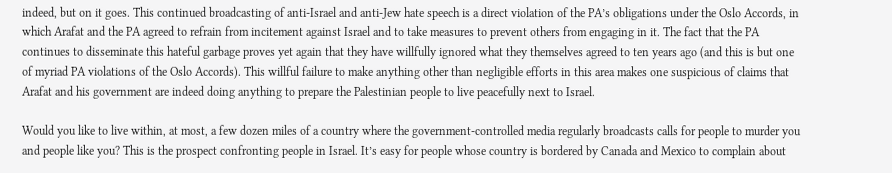indeed, but on it goes. This continued broadcasting of anti-Israel and anti-Jew hate speech is a direct violation of the PA’s obligations under the Oslo Accords, in which Arafat and the PA agreed to refrain from incitement against Israel and to take measures to prevent others from engaging in it. The fact that the PA continues to disseminate this hateful garbage proves yet again that they have willfully ignored what they themselves agreed to ten years ago (and this is but one of myriad PA violations of the Oslo Accords). This willful failure to make anything other than negligible efforts in this area makes one suspicious of claims that Arafat and his government are indeed doing anything to prepare the Palestinian people to live peacefully next to Israel.

Would you like to live within, at most, a few dozen miles of a country where the government-controlled media regularly broadcasts calls for people to murder you and people like you? This is the prospect confronting people in Israel. It’s easy for people whose country is bordered by Canada and Mexico to complain about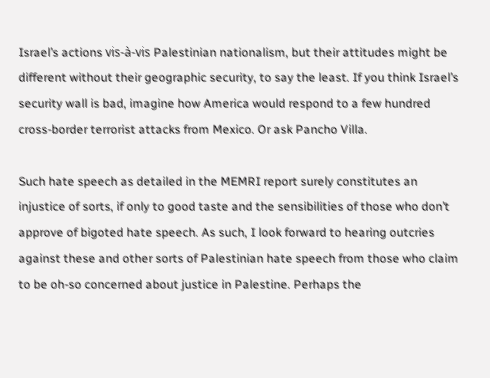Israel’s actions vis-à-vis Palestinian nationalism, but their attitudes might be different without their geographic security, to say the least. If you think Israel’s security wall is bad, imagine how America would respond to a few hundred cross-border terrorist attacks from Mexico. Or ask Pancho Villa.

Such hate speech as detailed in the MEMRI report surely constitutes an injustice of sorts, if only to good taste and the sensibilities of those who don’t approve of bigoted hate speech. As such, I look forward to hearing outcries against these and other sorts of Palestinian hate speech from those who claim to be oh-so concerned about justice in Palestine. Perhaps the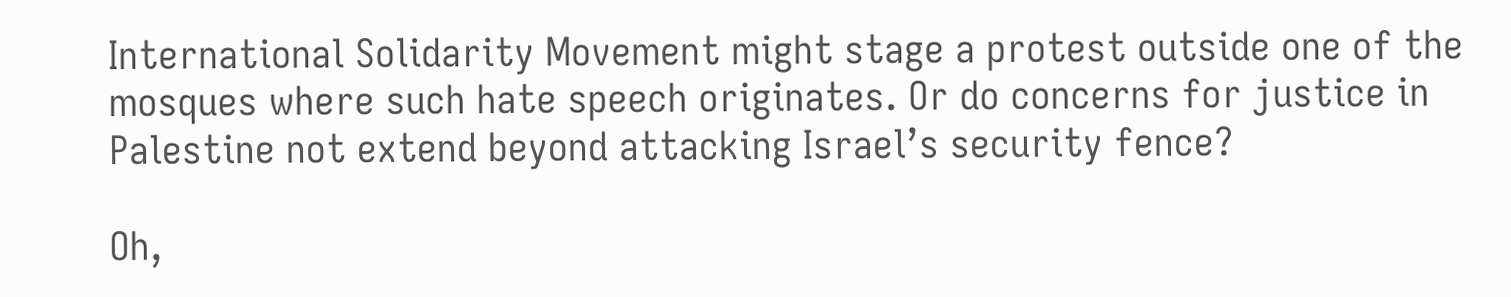International Solidarity Movement might stage a protest outside one of the mosques where such hate speech originates. Or do concerns for justice in Palestine not extend beyond attacking Israel’s security fence?

Oh,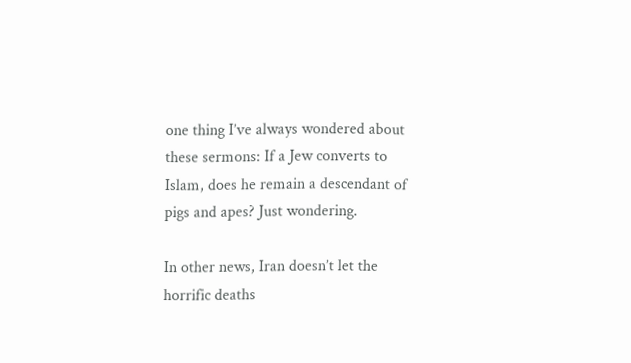one thing I’ve always wondered about these sermons: If a Jew converts to Islam, does he remain a descendant of pigs and apes? Just wondering.

In other news, Iran doesn’t let the horrific deaths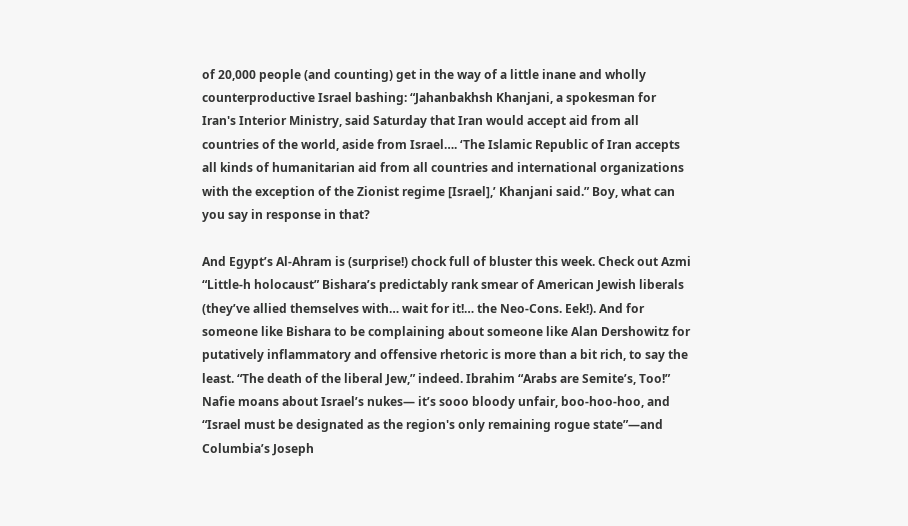of 20,000 people (and counting) get in the way of a little inane and wholly counterproductive Israel bashing: “Jahanbakhsh Khanjani, a spokesman for Iran's Interior Ministry, said Saturday that Iran would accept aid from all countries of the world, aside from Israel…. ‘The Islamic Republic of Iran accepts all kinds of humanitarian aid from all countries and international organizations with the exception of the Zionist regime [Israel],’ Khanjani said.” Boy, what can you say in response in that?

And Egypt’s Al-Ahram is (surprise!) chock full of bluster this week. Check out Azmi “Little-h holocaust” Bishara’s predictably rank smear of American Jewish liberals (they’ve allied themselves with… wait for it!… the Neo-Cons. Eek!). And for someone like Bishara to be complaining about someone like Alan Dershowitz for putatively inflammatory and offensive rhetoric is more than a bit rich, to say the least. “The death of the liberal Jew,” indeed. Ibrahim “Arabs are Semite’s, Too!” Nafie moans about Israel’s nukes— it’s sooo bloody unfair, boo-hoo-hoo, and “Israel must be designated as the region's only remaining rogue state”—and Columbia’s Joseph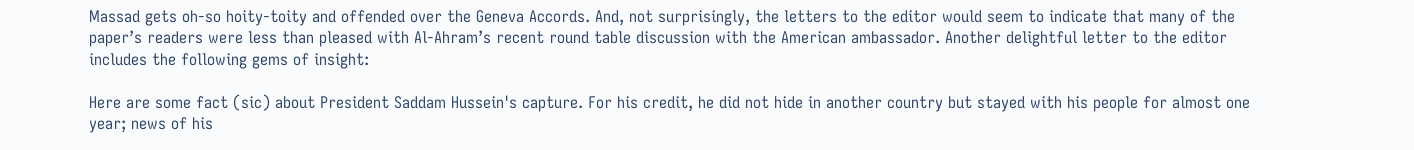Massad gets oh-so hoity-toity and offended over the Geneva Accords. And, not surprisingly, the letters to the editor would seem to indicate that many of the paper’s readers were less than pleased with Al-Ahram’s recent round table discussion with the American ambassador. Another delightful letter to the editor includes the following gems of insight:

Here are some fact (sic) about President Saddam Hussein's capture. For his credit, he did not hide in another country but stayed with his people for almost one year; news of his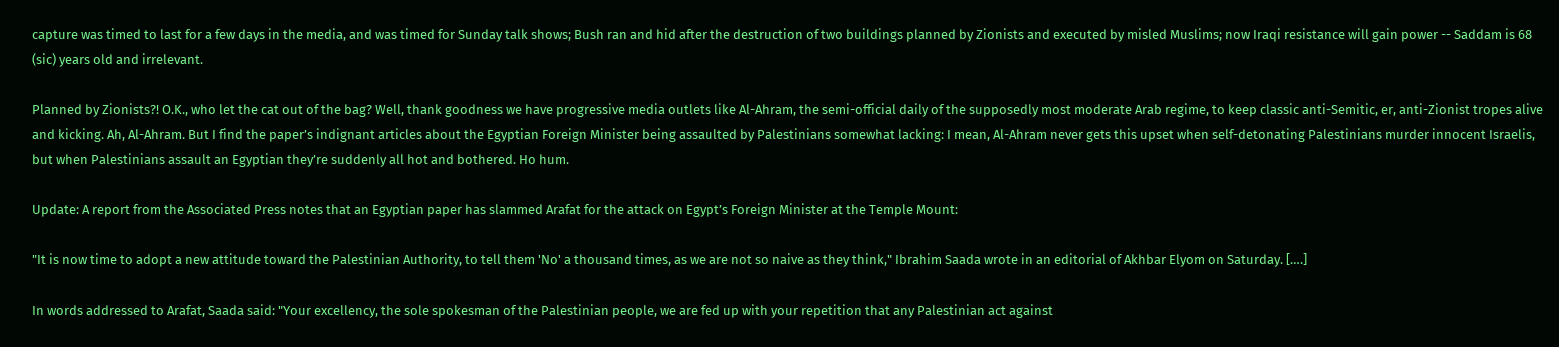capture was timed to last for a few days in the media, and was timed for Sunday talk shows; Bush ran and hid after the destruction of two buildings planned by Zionists and executed by misled Muslims; now Iraqi resistance will gain power -- Saddam is 68 (sic) years old and irrelevant.

Planned by Zionists?! O.K., who let the cat out of the bag? Well, thank goodness we have progressive media outlets like Al-Ahram, the semi-official daily of the supposedly most moderate Arab regime, to keep classic anti-Semitic, er, anti-Zionist tropes alive and kicking. Ah, Al-Ahram. But I find the paper’s indignant articles about the Egyptian Foreign Minister being assaulted by Palestinians somewhat lacking: I mean, Al-Ahram never gets this upset when self-detonating Palestinians murder innocent Israelis, but when Palestinians assault an Egyptian they’re suddenly all hot and bothered. Ho hum.

Update: A report from the Associated Press notes that an Egyptian paper has slammed Arafat for the attack on Egypt’s Foreign Minister at the Temple Mount:

"It is now time to adopt a new attitude toward the Palestinian Authority, to tell them 'No' a thousand times, as we are not so naive as they think," Ibrahim Saada wrote in an editorial of Akhbar Elyom on Saturday. [….]

In words addressed to Arafat, Saada said: "Your excellency, the sole spokesman of the Palestinian people, we are fed up with your repetition that any Palestinian act against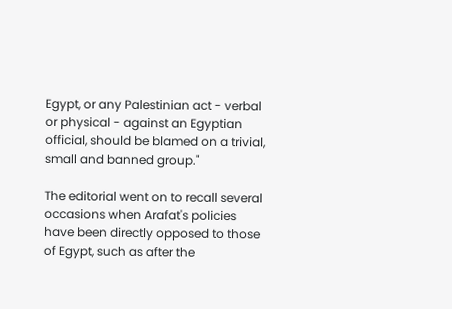Egypt, or any Palestinian act - verbal or physical - against an Egyptian official, should be blamed on a trivial, small and banned group."

The editorial went on to recall several occasions when Arafat's policies have been directly opposed to those of Egypt, such as after the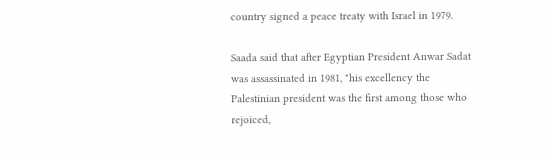country signed a peace treaty with Israel in 1979.

Saada said that after Egyptian President Anwar Sadat was assassinated in 1981, "his excellency the Palestinian president was the first among those who rejoiced,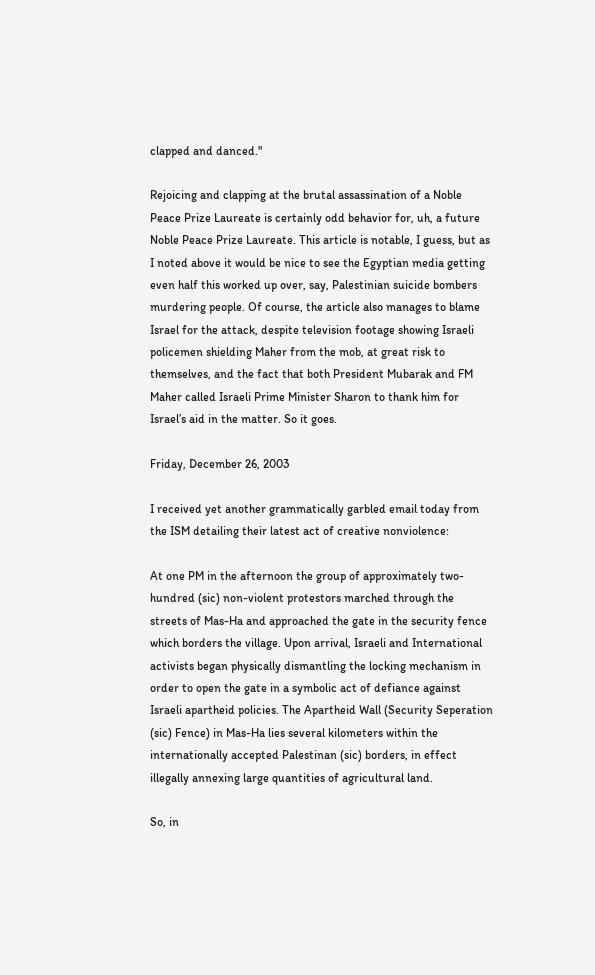clapped and danced."

Rejoicing and clapping at the brutal assassination of a Noble Peace Prize Laureate is certainly odd behavior for, uh, a future Noble Peace Prize Laureate. This article is notable, I guess, but as I noted above it would be nice to see the Egyptian media getting even half this worked up over, say, Palestinian suicide bombers murdering people. Of course, the article also manages to blame Israel for the attack, despite television footage showing Israeli policemen shielding Maher from the mob, at great risk to themselves, and the fact that both President Mubarak and FM Maher called Israeli Prime Minister Sharon to thank him for Israel’s aid in the matter. So it goes.

Friday, December 26, 2003

I received yet another grammatically garbled email today from the ISM detailing their latest act of creative nonviolence:

At one PM in the afternoon the group of approximately two-hundred (sic) non-violent protestors marched through the streets of Mas-Ha and approached the gate in the security fence which borders the village. Upon arrival, Israeli and International activists began physically dismantling the locking mechanism in order to open the gate in a symbolic act of defiance against Israeli apartheid policies. The Apartheid Wall (Security Seperation (sic) Fence) in Mas-Ha lies several kilometers within the internationally accepted Palestinan (sic) borders, in effect illegally annexing large quantities of agricultural land.

So, in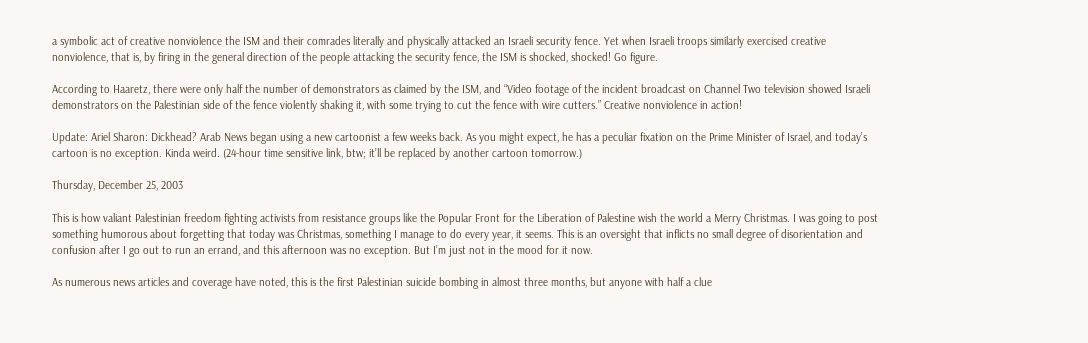a symbolic act of creative nonviolence the ISM and their comrades literally and physically attacked an Israeli security fence. Yet when Israeli troops similarly exercised creative nonviolence, that is, by firing in the general direction of the people attacking the security fence, the ISM is shocked, shocked! Go figure.

According to Haaretz, there were only half the number of demonstrators as claimed by the ISM, and “Video footage of the incident broadcast on Channel Two television showed Israeli demonstrators on the Palestinian side of the fence violently shaking it, with some trying to cut the fence with wire cutters.” Creative nonviolence in action!

Update: Ariel Sharon: Dickhead? Arab News began using a new cartoonist a few weeks back. As you might expect, he has a peculiar fixation on the Prime Minister of Israel, and today’s cartoon is no exception. Kinda weird. (24-hour time sensitive link, btw; it’ll be replaced by another cartoon tomorrow.)

Thursday, December 25, 2003

This is how valiant Palestinian freedom fighting activists from resistance groups like the Popular Front for the Liberation of Palestine wish the world a Merry Christmas. I was going to post something humorous about forgetting that today was Christmas, something I manage to do every year, it seems. This is an oversight that inflicts no small degree of disorientation and confusion after I go out to run an errand, and this afternoon was no exception. But I’m just not in the mood for it now.

As numerous news articles and coverage have noted, this is the first Palestinian suicide bombing in almost three months, but anyone with half a clue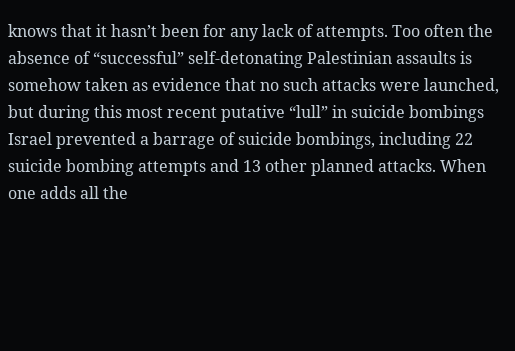knows that it hasn’t been for any lack of attempts. Too often the absence of “successful” self-detonating Palestinian assaults is somehow taken as evidence that no such attacks were launched, but during this most recent putative “lull” in suicide bombings Israel prevented a barrage of suicide bombings, including 22 suicide bombing attempts and 13 other planned attacks. When one adds all the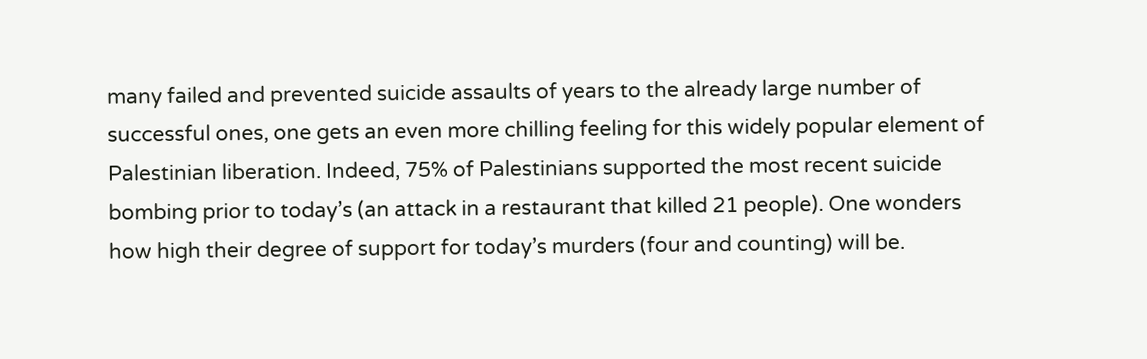many failed and prevented suicide assaults of years to the already large number of successful ones, one gets an even more chilling feeling for this widely popular element of Palestinian liberation. Indeed, 75% of Palestinians supported the most recent suicide bombing prior to today’s (an attack in a restaurant that killed 21 people). One wonders how high their degree of support for today’s murders (four and counting) will be.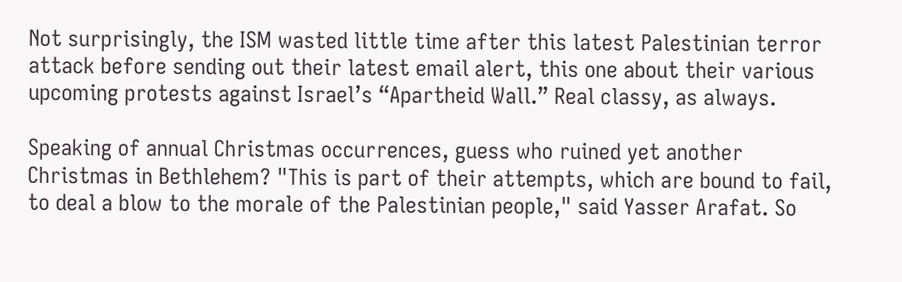Not surprisingly, the ISM wasted little time after this latest Palestinian terror attack before sending out their latest email alert, this one about their various upcoming protests against Israel’s “Apartheid Wall.” Real classy, as always.

Speaking of annual Christmas occurrences, guess who ruined yet another Christmas in Bethlehem? "This is part of their attempts, which are bound to fail, to deal a blow to the morale of the Palestinian people," said Yasser Arafat. So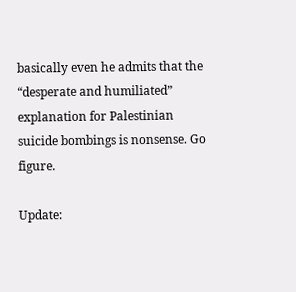basically even he admits that the “desperate and humiliated” explanation for Palestinian suicide bombings is nonsense. Go figure.

Update: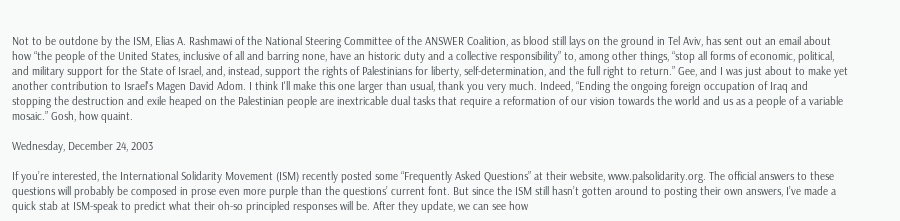Not to be outdone by the ISM, Elias A. Rashmawi of the National Steering Committee of the ANSWER Coalition, as blood still lays on the ground in Tel Aviv, has sent out an email about how “the people of the United States, inclusive of all and barring none, have an historic duty and a collective responsibility” to, among other things, “stop all forms of economic, political, and military support for the State of Israel, and, instead, support the rights of Palestinians for liberty, self-determination, and the full right to return.” Gee, and I was just about to make yet another contribution to Israel's Magen David Adom. I think I'll make this one larger than usual, thank you very much. Indeed, “Ending the ongoing foreign occupation of Iraq and stopping the destruction and exile heaped on the Palestinian people are inextricable dual tasks that require a reformation of our vision towards the world and us as a people of a variable mosaic.” Gosh, how quaint.

Wednesday, December 24, 2003

If you’re interested, the International Solidarity Movement (ISM) recently posted some “Frequently Asked Questions” at their website, www.palsolidarity.org. The official answers to these questions will probably be composed in prose even more purple than the questions’ current font. But since the ISM still hasn’t gotten around to posting their own answers, I’ve made a quick stab at ISM-speak to predict what their oh-so principled responses will be. After they update, we can see how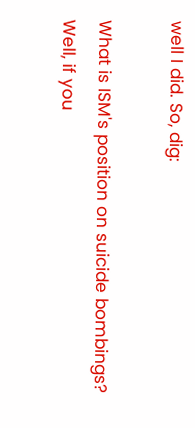well I did. So, dig:

What is ISM's position on suicide bombings? Well, if you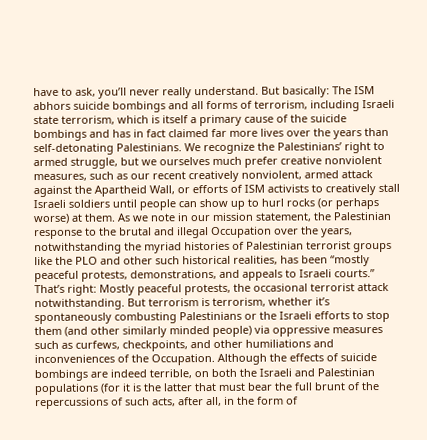have to ask, you’ll never really understand. But basically: The ISM abhors suicide bombings and all forms of terrorism, including Israeli state terrorism, which is itself a primary cause of the suicide bombings and has in fact claimed far more lives over the years than self-detonating Palestinians. We recognize the Palestinians’ right to armed struggle, but we ourselves much prefer creative nonviolent measures, such as our recent creatively nonviolent, armed attack against the Apartheid Wall, or efforts of ISM activists to creatively stall Israeli soldiers until people can show up to hurl rocks (or perhaps worse) at them. As we note in our mission statement, the Palestinian response to the brutal and illegal Occupation over the years, notwithstanding the myriad histories of Palestinian terrorist groups like the PLO and other such historical realities, has been “mostly peaceful protests, demonstrations, and appeals to Israeli courts.” That’s right: Mostly peaceful protests, the occasional terrorist attack notwithstanding. But terrorism is terrorism, whether it’s spontaneously combusting Palestinians or the Israeli efforts to stop them (and other similarly minded people) via oppressive measures such as curfews, checkpoints, and other humiliations and inconveniences of the Occupation. Although the effects of suicide bombings are indeed terrible, on both the Israeli and Palestinian populations (for it is the latter that must bear the full brunt of the repercussions of such acts, after all, in the form of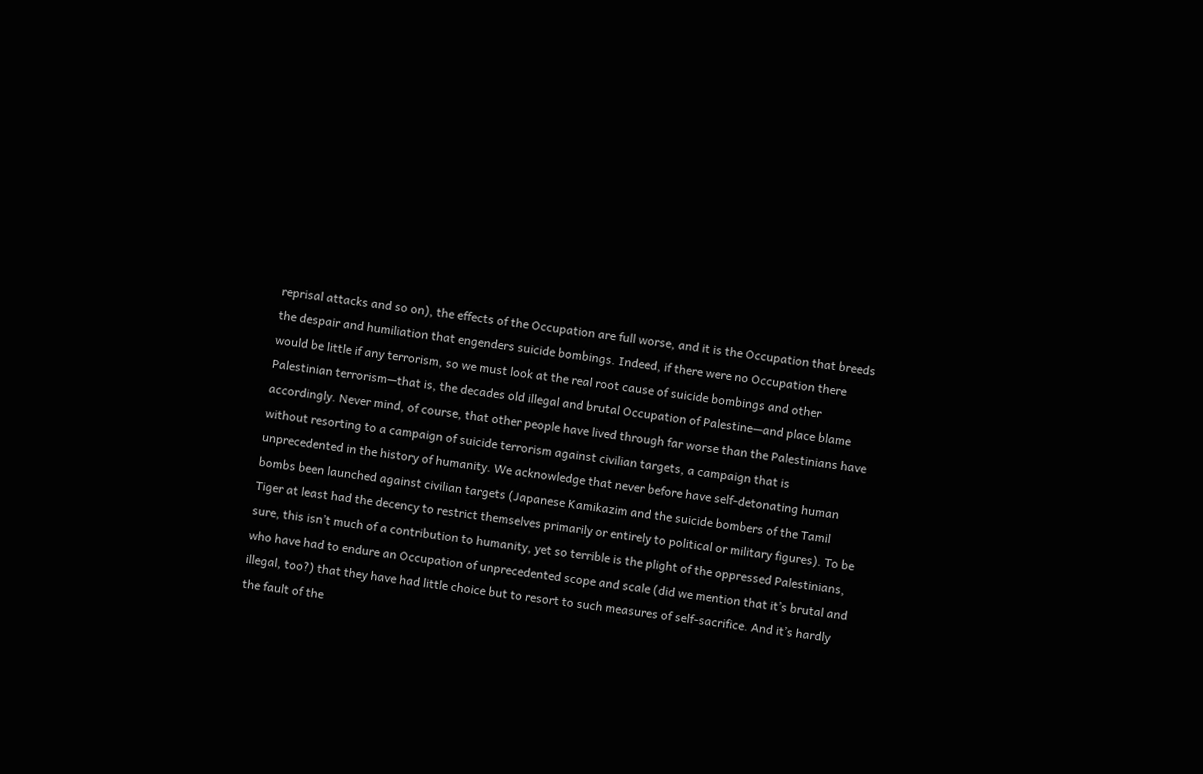reprisal attacks and so on), the effects of the Occupation are full worse, and it is the Occupation that breeds the despair and humiliation that engenders suicide bombings. Indeed, if there were no Occupation there would be little if any terrorism, so we must look at the real root cause of suicide bombings and other Palestinian terrorism—that is, the decades old illegal and brutal Occupation of Palestine—and place blame accordingly. Never mind, of course, that other people have lived through far worse than the Palestinians have without resorting to a campaign of suicide terrorism against civilian targets, a campaign that is unprecedented in the history of humanity. We acknowledge that never before have self-detonating human bombs been launched against civilian targets (Japanese Kamikazim and the suicide bombers of the Tamil Tiger at least had the decency to restrict themselves primarily or entirely to political or military figures). To be sure, this isn’t much of a contribution to humanity, yet so terrible is the plight of the oppressed Palestinians, who have had to endure an Occupation of unprecedented scope and scale (did we mention that it’s brutal and illegal, too?) that they have had little choice but to resort to such measures of self-sacrifice. And it’s hardly the fault of the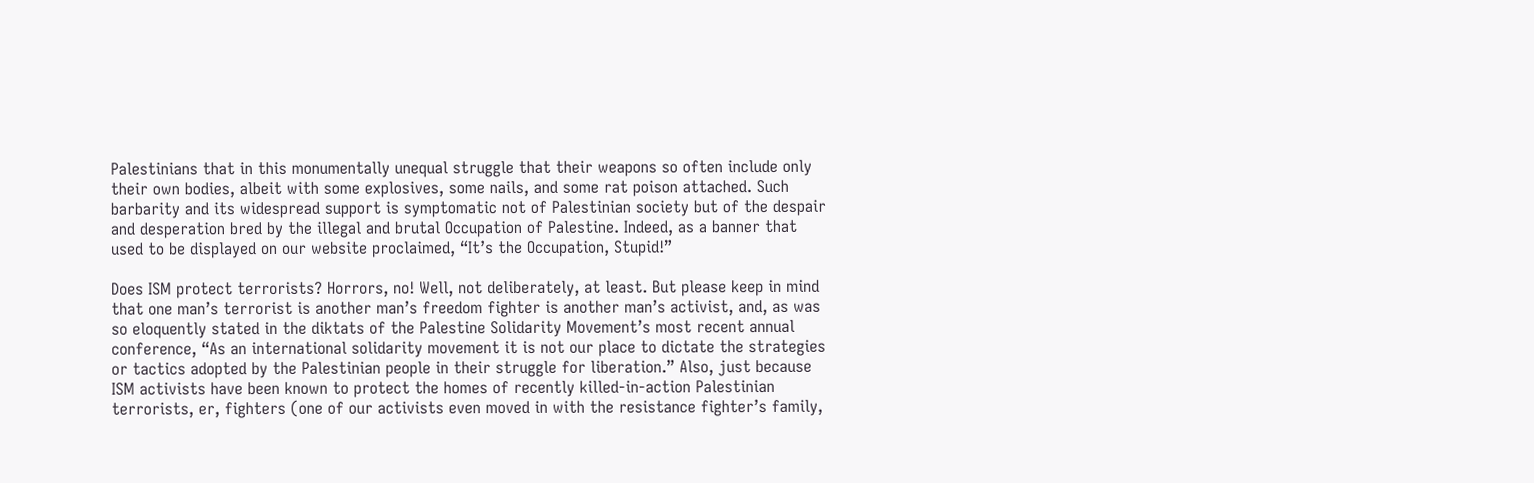Palestinians that in this monumentally unequal struggle that their weapons so often include only their own bodies, albeit with some explosives, some nails, and some rat poison attached. Such barbarity and its widespread support is symptomatic not of Palestinian society but of the despair and desperation bred by the illegal and brutal Occupation of Palestine. Indeed, as a banner that used to be displayed on our website proclaimed, “It’s the Occupation, Stupid!”

Does ISM protect terrorists? Horrors, no! Well, not deliberately, at least. But please keep in mind that one man’s terrorist is another man’s freedom fighter is another man’s activist, and, as was so eloquently stated in the diktats of the Palestine Solidarity Movement’s most recent annual conference, “As an international solidarity movement it is not our place to dictate the strategies or tactics adopted by the Palestinian people in their struggle for liberation.” Also, just because ISM activists have been known to protect the homes of recently killed-in-action Palestinian terrorists, er, fighters (one of our activists even moved in with the resistance fighter’s family,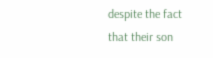despite the fact that their son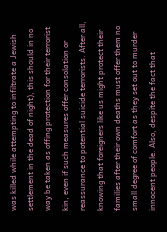was killed while attempting to infiltrate a Jewish settlement in the dead of night), this should in no way be taken as offing protection for their terrorist kin, even if such measures offer consolation or reassurance to potential suicide terrorists. After all, knowing that foreigners like us might protect their families after their own deaths must offer them no small degree of comfort as they set out to murder innocent people. Also, despite the fact that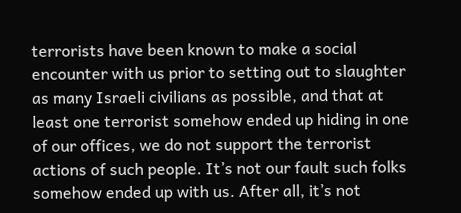terrorists have been known to make a social encounter with us prior to setting out to slaughter as many Israeli civilians as possible, and that at least one terrorist somehow ended up hiding in one of our offices, we do not support the terrorist actions of such people. It’s not our fault such folks somehow ended up with us. After all, it’s not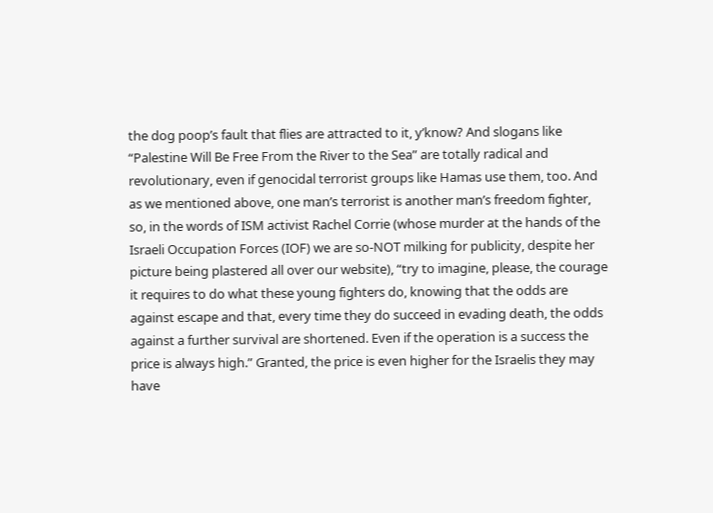the dog poop’s fault that flies are attracted to it, y’know? And slogans like “Palestine Will Be Free From the River to the Sea” are totally radical and revolutionary, even if genocidal terrorist groups like Hamas use them, too. And as we mentioned above, one man’s terrorist is another man’s freedom fighter, so, in the words of ISM activist Rachel Corrie (whose murder at the hands of the Israeli Occupation Forces (IOF) we are so-NOT milking for publicity, despite her picture being plastered all over our website), “try to imagine, please, the courage it requires to do what these young fighters do, knowing that the odds are against escape and that, every time they do succeed in evading death, the odds against a further survival are shortened. Even if the operation is a success the price is always high.” Granted, the price is even higher for the Israelis they may have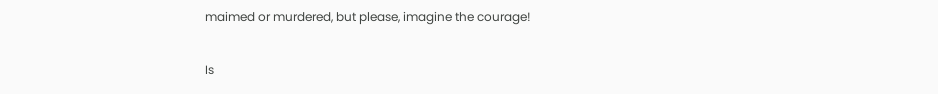maimed or murdered, but please, imagine the courage!

Is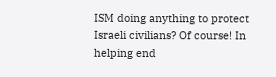ISM doing anything to protect Israeli civilians? Of course! In helping end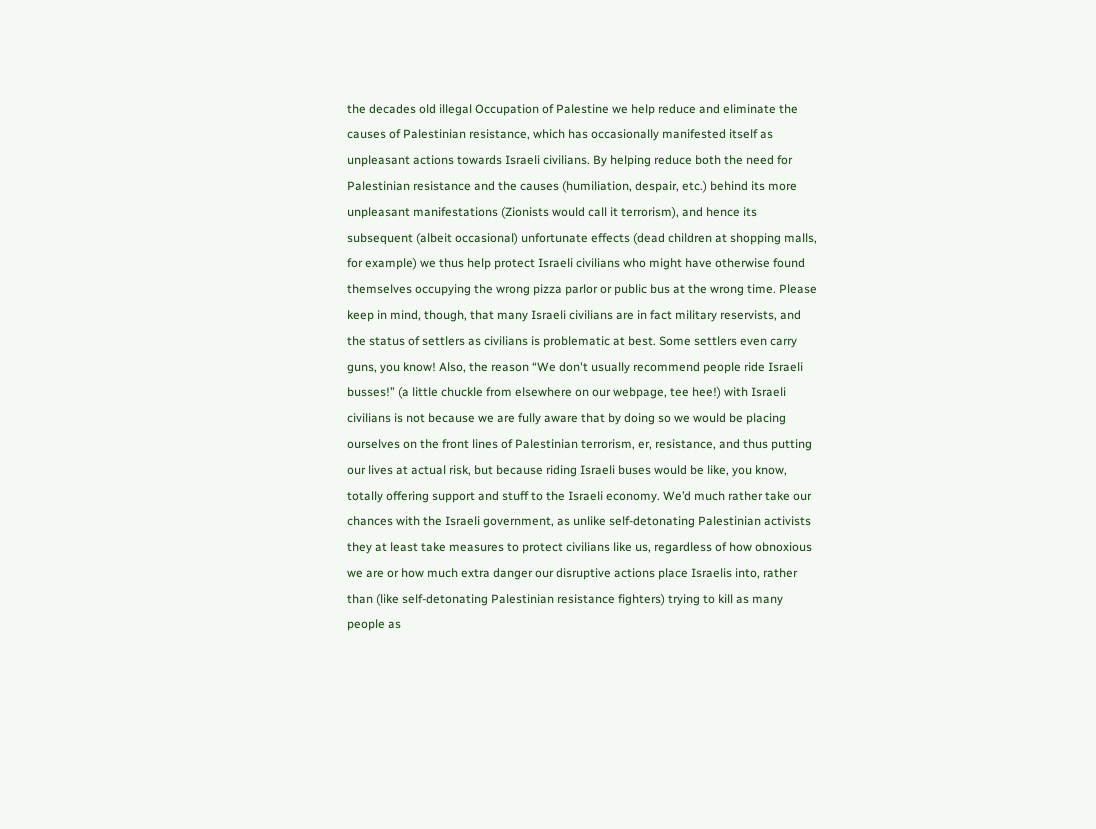the decades old illegal Occupation of Palestine we help reduce and eliminate the causes of Palestinian resistance, which has occasionally manifested itself as unpleasant actions towards Israeli civilians. By helping reduce both the need for Palestinian resistance and the causes (humiliation, despair, etc.) behind its more unpleasant manifestations (Zionists would call it terrorism), and hence its subsequent (albeit occasional) unfortunate effects (dead children at shopping malls, for example) we thus help protect Israeli civilians who might have otherwise found themselves occupying the wrong pizza parlor or public bus at the wrong time. Please keep in mind, though, that many Israeli civilians are in fact military reservists, and the status of settlers as civilians is problematic at best. Some settlers even carry guns, you know! Also, the reason “We don't usually recommend people ride Israeli busses!” (a little chuckle from elsewhere on our webpage, tee hee!) with Israeli civilians is not because we are fully aware that by doing so we would be placing ourselves on the front lines of Palestinian terrorism, er, resistance, and thus putting our lives at actual risk, but because riding Israeli buses would be like, you know, totally offering support and stuff to the Israeli economy. We’d much rather take our chances with the Israeli government, as unlike self-detonating Palestinian activists they at least take measures to protect civilians like us, regardless of how obnoxious we are or how much extra danger our disruptive actions place Israelis into, rather than (like self-detonating Palestinian resistance fighters) trying to kill as many people as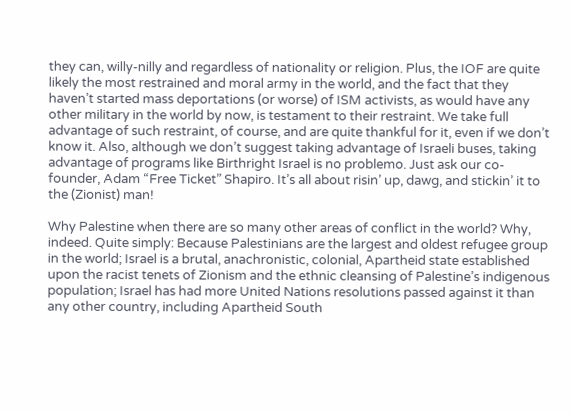they can, willy-nilly and regardless of nationality or religion. Plus, the IOF are quite likely the most restrained and moral army in the world, and the fact that they haven’t started mass deportations (or worse) of ISM activists, as would have any other military in the world by now, is testament to their restraint. We take full advantage of such restraint, of course, and are quite thankful for it, even if we don’t know it. Also, although we don’t suggest taking advantage of Israeli buses, taking advantage of programs like Birthright Israel is no problemo. Just ask our co-founder, Adam “Free Ticket” Shapiro. It’s all about risin’ up, dawg, and stickin’ it to the (Zionist) man!

Why Palestine when there are so many other areas of conflict in the world? Why, indeed. Quite simply: Because Palestinians are the largest and oldest refugee group in the world; Israel is a brutal, anachronistic, colonial, Apartheid state established upon the racist tenets of Zionism and the ethnic cleansing of Palestine’s indigenous population; Israel has had more United Nations resolutions passed against it than any other country, including Apartheid South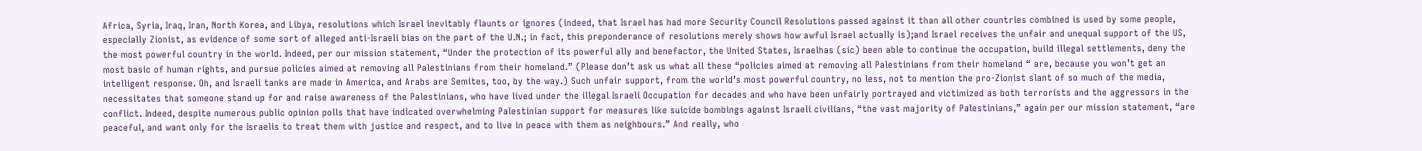Africa, Syria, Iraq, Iran, North Korea, and Libya, resolutions which Israel inevitably flaunts or ignores (indeed, that Israel has had more Security Council Resolutions passed against it than all other countries combined is used by some people, especially Zionist, as evidence of some sort of alleged anti-Israeli bias on the part of the U.N.; in fact, this preponderance of resolutions merely shows how awful Israel actually is);and Israel receives the unfair and unequal support of the US, the most powerful country in the world. Indeed, per our mission statement, “Under the protection of its powerful ally and benefactor, the United States, Israelhas (sic) been able to continue the occupation, build illegal settlements, deny the most basic of human rights, and pursue policies aimed at removing all Palestinians from their homeland.” (Please don’t ask us what all these “policies aimed at removing all Palestinians from their homeland “ are, because you won’t get an intelligent response. Oh, and Israeli tanks are made in America, and Arabs are Semites, too, by the way.) Such unfair support, from the world’s most powerful country, no less, not to mention the pro-Zionist slant of so much of the media, necessitates that someone stand up for and raise awareness of the Palestinians, who have lived under the illegal Israeli Occupation for decades and who have been unfairly portrayed and victimized as both terrorists and the aggressors in the conflict. Indeed, despite numerous public opinion polls that have indicated overwhelming Palestinian support for measures like suicide bombings against Israeli civilians, “the vast majority of Palestinians,” again per our mission statement, “are peaceful, and want only for the Israelis to treat them with justice and respect, and to live in peace with them as neighbours.” And really, who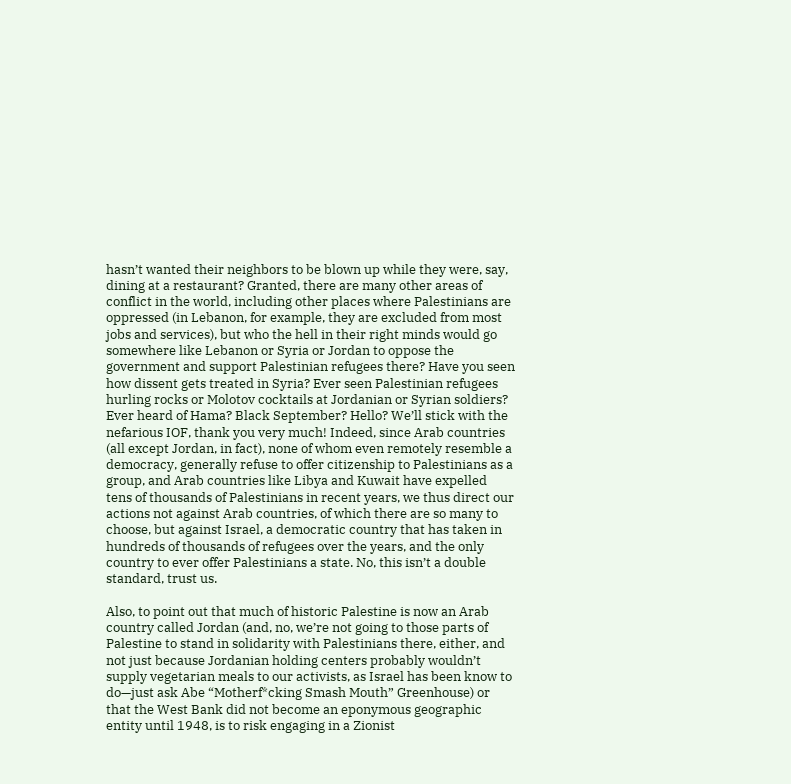hasn’t wanted their neighbors to be blown up while they were, say, dining at a restaurant? Granted, there are many other areas of conflict in the world, including other places where Palestinians are oppressed (in Lebanon, for example, they are excluded from most jobs and services), but who the hell in their right minds would go somewhere like Lebanon or Syria or Jordan to oppose the government and support Palestinian refugees there? Have you seen how dissent gets treated in Syria? Ever seen Palestinian refugees hurling rocks or Molotov cocktails at Jordanian or Syrian soldiers? Ever heard of Hama? Black September? Hello? We’ll stick with the nefarious IOF, thank you very much! Indeed, since Arab countries (all except Jordan, in fact), none of whom even remotely resemble a democracy, generally refuse to offer citizenship to Palestinians as a group, and Arab countries like Libya and Kuwait have expelled tens of thousands of Palestinians in recent years, we thus direct our actions not against Arab countries, of which there are so many to choose, but against Israel, a democratic country that has taken in hundreds of thousands of refugees over the years, and the only country to ever offer Palestinians a state. No, this isn’t a double standard, trust us.

Also, to point out that much of historic Palestine is now an Arab country called Jordan (and, no, we’re not going to those parts of Palestine to stand in solidarity with Palestinians there, either, and not just because Jordanian holding centers probably wouldn’t supply vegetarian meals to our activists, as Israel has been know to do—just ask Abe “Motherf*cking Smash Mouth” Greenhouse) or that the West Bank did not become an eponymous geographic entity until 1948, is to risk engaging in a Zionist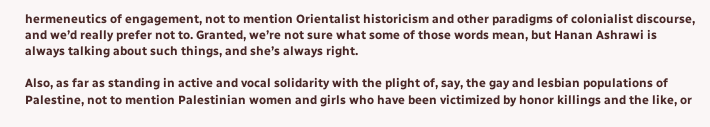hermeneutics of engagement, not to mention Orientalist historicism and other paradigms of colonialist discourse, and we’d really prefer not to. Granted, we’re not sure what some of those words mean, but Hanan Ashrawi is always talking about such things, and she’s always right.

Also, as far as standing in active and vocal solidarity with the plight of, say, the gay and lesbian populations of Palestine, not to mention Palestinian women and girls who have been victimized by honor killings and the like, or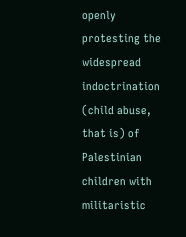openly protesting the widespread indoctrination (child abuse, that is) of Palestinian children with militaristic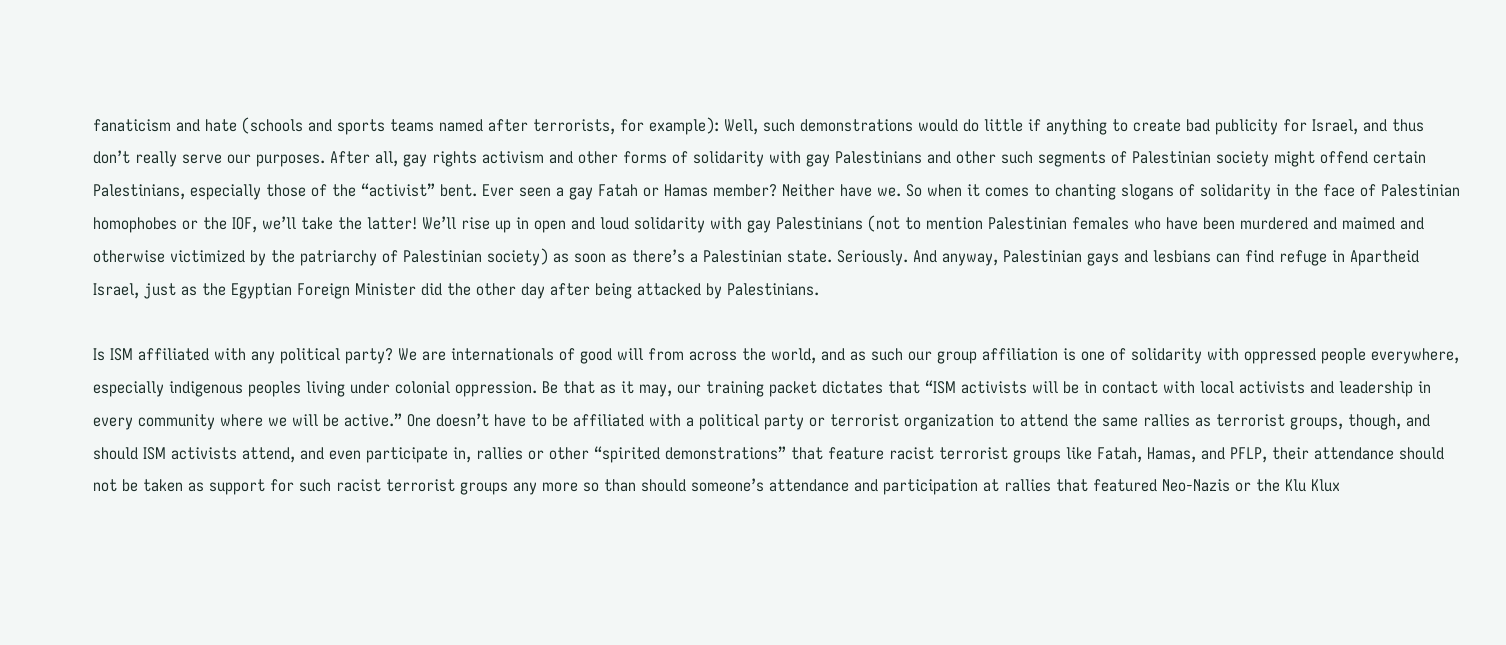fanaticism and hate (schools and sports teams named after terrorists, for example): Well, such demonstrations would do little if anything to create bad publicity for Israel, and thus don’t really serve our purposes. After all, gay rights activism and other forms of solidarity with gay Palestinians and other such segments of Palestinian society might offend certain Palestinians, especially those of the “activist” bent. Ever seen a gay Fatah or Hamas member? Neither have we. So when it comes to chanting slogans of solidarity in the face of Palestinian homophobes or the IOF, we’ll take the latter! We’ll rise up in open and loud solidarity with gay Palestinians (not to mention Palestinian females who have been murdered and maimed and otherwise victimized by the patriarchy of Palestinian society) as soon as there’s a Palestinian state. Seriously. And anyway, Palestinian gays and lesbians can find refuge in Apartheid Israel, just as the Egyptian Foreign Minister did the other day after being attacked by Palestinians.

Is ISM affiliated with any political party? We are internationals of good will from across the world, and as such our group affiliation is one of solidarity with oppressed people everywhere, especially indigenous peoples living under colonial oppression. Be that as it may, our training packet dictates that “ISM activists will be in contact with local activists and leadership in every community where we will be active.” One doesn’t have to be affiliated with a political party or terrorist organization to attend the same rallies as terrorist groups, though, and should ISM activists attend, and even participate in, rallies or other “spirited demonstrations” that feature racist terrorist groups like Fatah, Hamas, and PFLP, their attendance should not be taken as support for such racist terrorist groups any more so than should someone’s attendance and participation at rallies that featured Neo-Nazis or the Klu Klux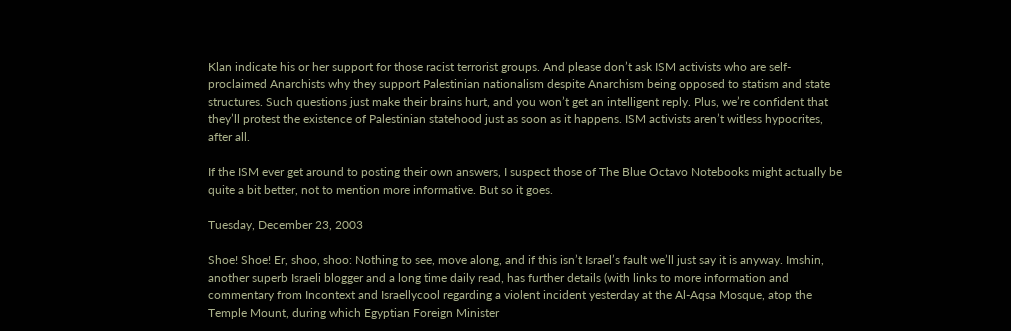Klan indicate his or her support for those racist terrorist groups. And please don’t ask ISM activists who are self-proclaimed Anarchists why they support Palestinian nationalism despite Anarchism being opposed to statism and state structures. Such questions just make their brains hurt, and you won’t get an intelligent reply. Plus, we’re confident that they’ll protest the existence of Palestinian statehood just as soon as it happens. ISM activists aren’t witless hypocrites, after all.

If the ISM ever get around to posting their own answers, I suspect those of The Blue Octavo Notebooks might actually be quite a bit better, not to mention more informative. But so it goes.

Tuesday, December 23, 2003

Shoe! Shoe! Er, shoo, shoo: Nothing to see, move along, and if this isn’t Israel’s fault we’ll just say it is anyway. Imshin, another superb Israeli blogger and a long time daily read, has further details (with links to more information and commentary from Incontext and Israellycool regarding a violent incident yesterday at the Al-Aqsa Mosque, atop the Temple Mount, during which Egyptian Foreign Minister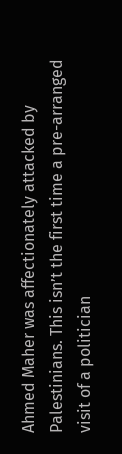Ahmed Maher was affectionately attacked by Palestinians. This isn’t the first time a pre-arranged visit of a politician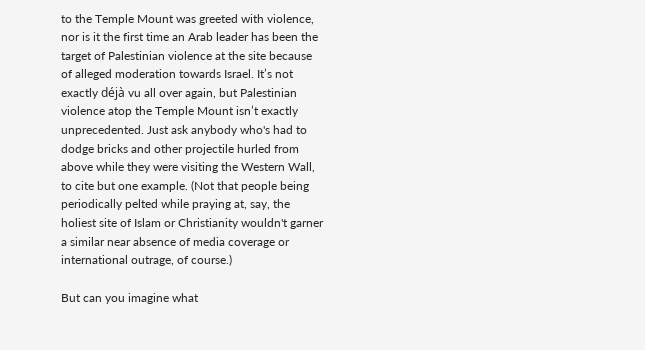to the Temple Mount was greeted with violence, nor is it the first time an Arab leader has been the target of Palestinian violence at the site because of alleged moderation towards Israel. It’s not exactly déjà vu all over again, but Palestinian violence atop the Temple Mount isn’t exactly unprecedented. Just ask anybody who's had to dodge bricks and other projectile hurled from above while they were visiting the Western Wall, to cite but one example. (Not that people being periodically pelted while praying at, say, the holiest site of Islam or Christianity wouldn't garner a similar near absence of media coverage or international outrage, of course.)

But can you imagine what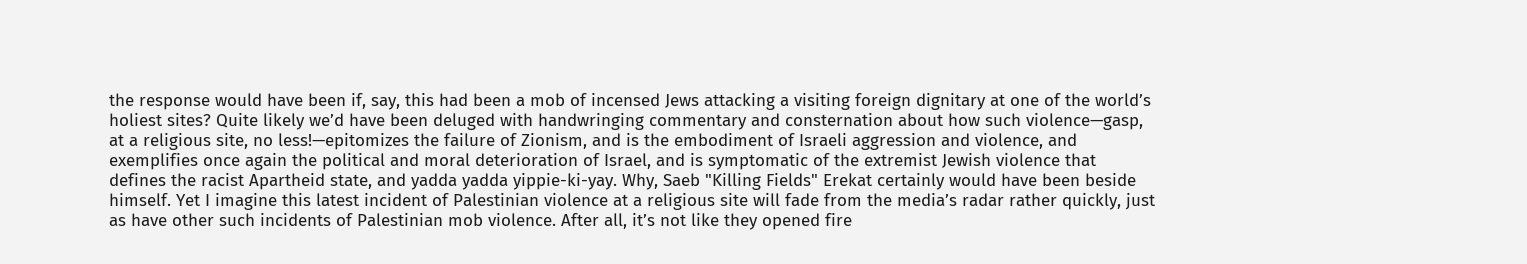the response would have been if, say, this had been a mob of incensed Jews attacking a visiting foreign dignitary at one of the world’s holiest sites? Quite likely we’d have been deluged with handwringing commentary and consternation about how such violence—gasp, at a religious site, no less!—epitomizes the failure of Zionism, and is the embodiment of Israeli aggression and violence, and exemplifies once again the political and moral deterioration of Israel, and is symptomatic of the extremist Jewish violence that defines the racist Apartheid state, and yadda yadda yippie-ki-yay. Why, Saeb "Killing Fields" Erekat certainly would have been beside himself. Yet I imagine this latest incident of Palestinian violence at a religious site will fade from the media’s radar rather quickly, just as have other such incidents of Palestinian mob violence. After all, it’s not like they opened fire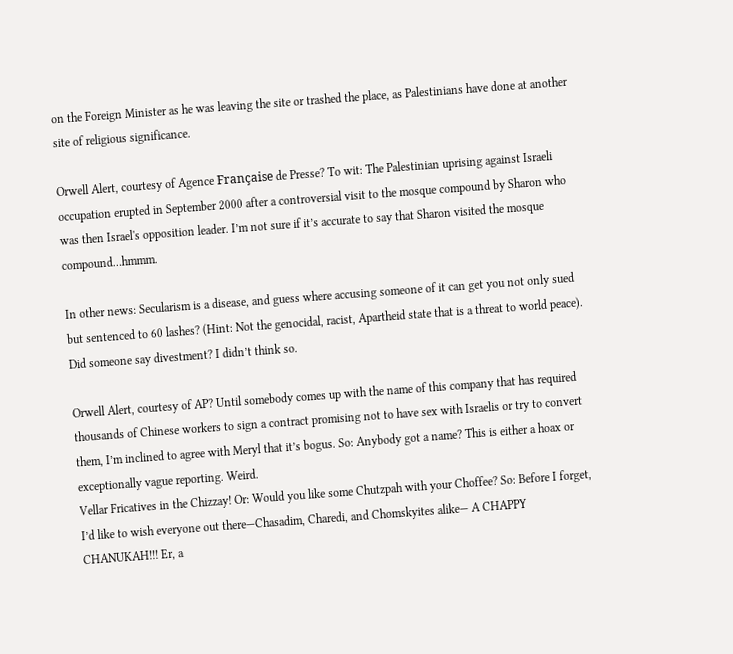on the Foreign Minister as he was leaving the site or trashed the place, as Palestinians have done at another site of religious significance.

Orwell Alert, courtesy of Agence Française de Presse? To wit: The Palestinian uprising against Israeli occupation erupted in September 2000 after a controversial visit to the mosque compound by Sharon who was then Israel's opposition leader. I’m not sure if it’s accurate to say that Sharon visited the mosque compound…hmmm.

In other news: Secularism is a disease, and guess where accusing someone of it can get you not only sued but sentenced to 60 lashes? (Hint: Not the genocidal, racist, Apartheid state that is a threat to world peace). Did someone say divestment? I didn’t think so.

Orwell Alert, courtesy of AP? Until somebody comes up with the name of this company that has required thousands of Chinese workers to sign a contract promising not to have sex with Israelis or try to convert them, I’m inclined to agree with Meryl that it’s bogus. So: Anybody got a name? This is either a hoax or exceptionally vague reporting. Weird.
Vellar Fricatives in the Chizzay! Or: Would you like some Chutzpah with your Choffee? So: Before I forget, I’d like to wish everyone out there—Chasadim, Charedi, and Chomskyites alike— A CHAPPY CHANUKAH!!! Er, a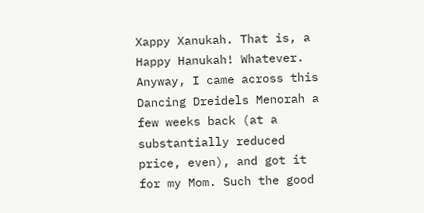Xappy Xanukah. That is, a Happy Hanukah! Whatever. Anyway, I came across this Dancing Dreidels Menorah a few weeks back (at a substantially reduced price, even), and got it for my Mom. Such the good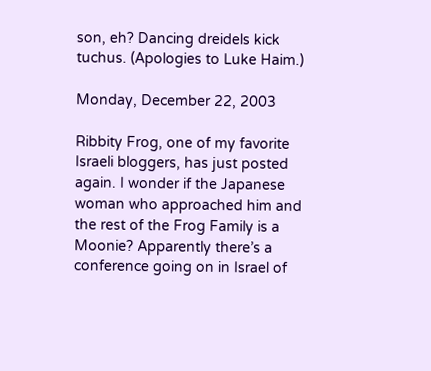son, eh? Dancing dreidels kick tuchus. (Apologies to Luke Haim.)

Monday, December 22, 2003

Ribbity Frog, one of my favorite Israeli bloggers, has just posted again. I wonder if the Japanese woman who approached him and the rest of the Frog Family is a Moonie? Apparently there’s a conference going on in Israel of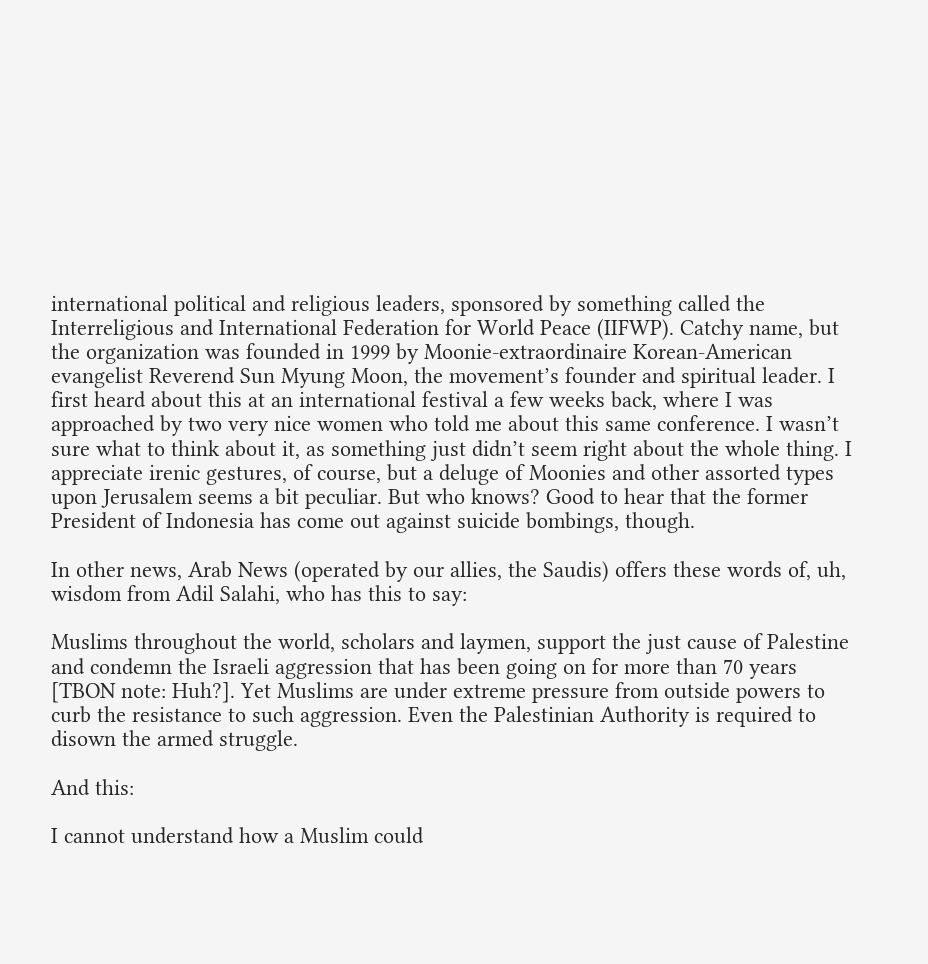international political and religious leaders, sponsored by something called the Interreligious and International Federation for World Peace (IIFWP). Catchy name, but the organization was founded in 1999 by Moonie-extraordinaire Korean-American evangelist Reverend Sun Myung Moon, the movement’s founder and spiritual leader. I first heard about this at an international festival a few weeks back, where I was approached by two very nice women who told me about this same conference. I wasn’t sure what to think about it, as something just didn’t seem right about the whole thing. I appreciate irenic gestures, of course, but a deluge of Moonies and other assorted types upon Jerusalem seems a bit peculiar. But who knows? Good to hear that the former President of Indonesia has come out against suicide bombings, though.

In other news, Arab News (operated by our allies, the Saudis) offers these words of, uh, wisdom from Adil Salahi, who has this to say:

Muslims throughout the world, scholars and laymen, support the just cause of Palestine and condemn the Israeli aggression that has been going on for more than 70 years [TBON note: Huh?]. Yet Muslims are under extreme pressure from outside powers to curb the resistance to such aggression. Even the Palestinian Authority is required to disown the armed struggle.

And this:

I cannot understand how a Muslim could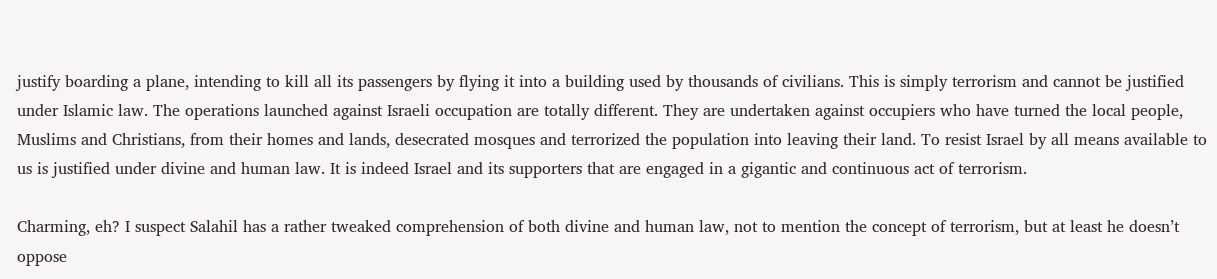justify boarding a plane, intending to kill all its passengers by flying it into a building used by thousands of civilians. This is simply terrorism and cannot be justified under Islamic law. The operations launched against Israeli occupation are totally different. They are undertaken against occupiers who have turned the local people, Muslims and Christians, from their homes and lands, desecrated mosques and terrorized the population into leaving their land. To resist Israel by all means available to us is justified under divine and human law. It is indeed Israel and its supporters that are engaged in a gigantic and continuous act of terrorism.

Charming, eh? I suspect Salahil has a rather tweaked comprehension of both divine and human law, not to mention the concept of terrorism, but at least he doesn’t oppose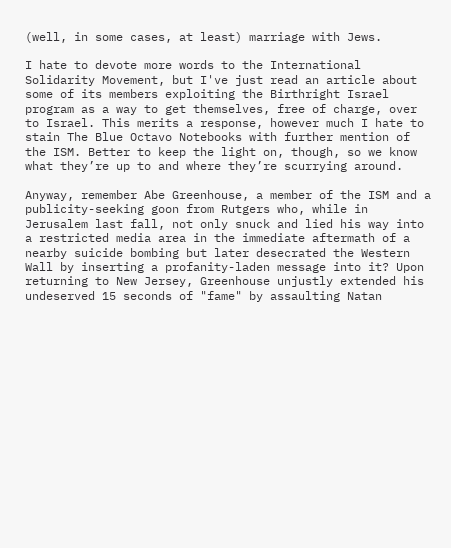(well, in some cases, at least) marriage with Jews.

I hate to devote more words to the International Solidarity Movement, but I've just read an article about some of its members exploiting the Birthright Israel program as a way to get themselves, free of charge, over to Israel. This merits a response, however much I hate to stain The Blue Octavo Notebooks with further mention of the ISM. Better to keep the light on, though, so we know what they’re up to and where they’re scurrying around.

Anyway, remember Abe Greenhouse, a member of the ISM and a publicity-seeking goon from Rutgers who, while in Jerusalem last fall, not only snuck and lied his way into a restricted media area in the immediate aftermath of a nearby suicide bombing but later desecrated the Western Wall by inserting a profanity-laden message into it? Upon returning to New Jersey, Greenhouse unjustly extended his undeserved 15 seconds of "fame" by assaulting Natan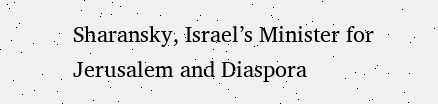Sharansky, Israel’s Minister for Jerusalem and Diaspora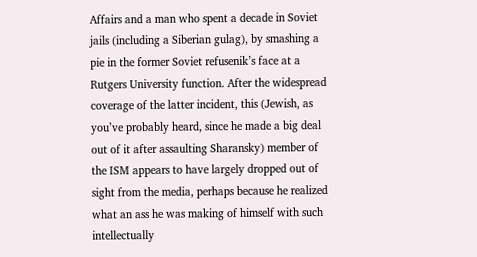Affairs and a man who spent a decade in Soviet jails (including a Siberian gulag), by smashing a pie in the former Soviet refusenik’s face at a Rutgers University function. After the widespread coverage of the latter incident, this (Jewish, as you’ve probably heard, since he made a big deal out of it after assaulting Sharansky) member of the ISM appears to have largely dropped out of sight from the media, perhaps because he realized what an ass he was making of himself with such intellectually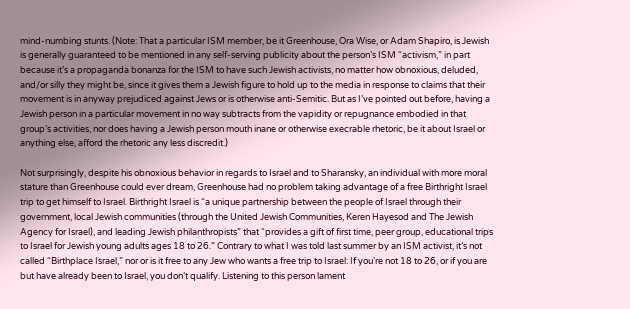mind-numbing stunts. (Note: That a particular ISM member, be it Greenhouse, Ora Wise, or Adam Shapiro, is Jewish is generally guaranteed to be mentioned in any self-serving publicity about the person’s ISM “activism,” in part because it’s a propaganda bonanza for the ISM to have such Jewish activists, no matter how obnoxious, deluded, and/or silly they might be, since it gives them a Jewish figure to hold up to the media in response to claims that their movement is in anyway prejudiced against Jews or is otherwise anti-Semitic. But as I’ve pointed out before, having a Jewish person in a particular movement in no way subtracts from the vapidity or repugnance embodied in that group’s activities, nor does having a Jewish person mouth inane or otherwise execrable rhetoric, be it about Israel or anything else, afford the rhetoric any less discredit.)

Not surprisingly, despite his obnoxious behavior in regards to Israel and to Sharansky, an individual with more moral stature than Greenhouse could ever dream, Greenhouse had no problem taking advantage of a free Birthright Israel trip to get himself to Israel. Birthright Israel is “a unique partnership between the people of Israel through their government, local Jewish communities (through the United Jewish Communities, Keren Hayesod and The Jewish Agency for Israel), and leading Jewish philanthropists” that “provides a gift of first time, peer group, educational trips to Israel for Jewish young adults ages 18 to 26.” Contrary to what I was told last summer by an ISM activist, it’s not called “Birthplace Israel,” nor or is it free to any Jew who wants a free trip to Israel: If you’re not 18 to 26, or if you are but have already been to Israel, you don’t qualify. Listening to this person lament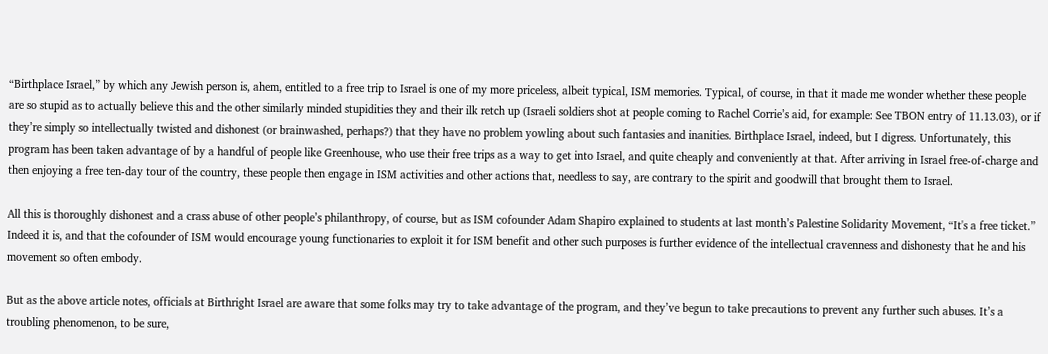“Birthplace Israel,” by which any Jewish person is, ahem, entitled to a free trip to Israel is one of my more priceless, albeit typical, ISM memories. Typical, of course, in that it made me wonder whether these people are so stupid as to actually believe this and the other similarly minded stupidities they and their ilk retch up (Israeli soldiers shot at people coming to Rachel Corrie’s aid, for example: See TBON entry of 11.13.03), or if they’re simply so intellectually twisted and dishonest (or brainwashed, perhaps?) that they have no problem yowling about such fantasies and inanities. Birthplace Israel, indeed, but I digress. Unfortunately, this program has been taken advantage of by a handful of people like Greenhouse, who use their free trips as a way to get into Israel, and quite cheaply and conveniently at that. After arriving in Israel free-of-charge and then enjoying a free ten-day tour of the country, these people then engage in ISM activities and other actions that, needless to say, are contrary to the spirit and goodwill that brought them to Israel.

All this is thoroughly dishonest and a crass abuse of other people’s philanthropy, of course, but as ISM cofounder Adam Shapiro explained to students at last month’s Palestine Solidarity Movement, “It's a free ticket.” Indeed it is, and that the cofounder of ISM would encourage young functionaries to exploit it for ISM benefit and other such purposes is further evidence of the intellectual cravenness and dishonesty that he and his movement so often embody.

But as the above article notes, officials at Birthright Israel are aware that some folks may try to take advantage of the program, and they’ve begun to take precautions to prevent any further such abuses. It’s a troubling phenomenon, to be sure,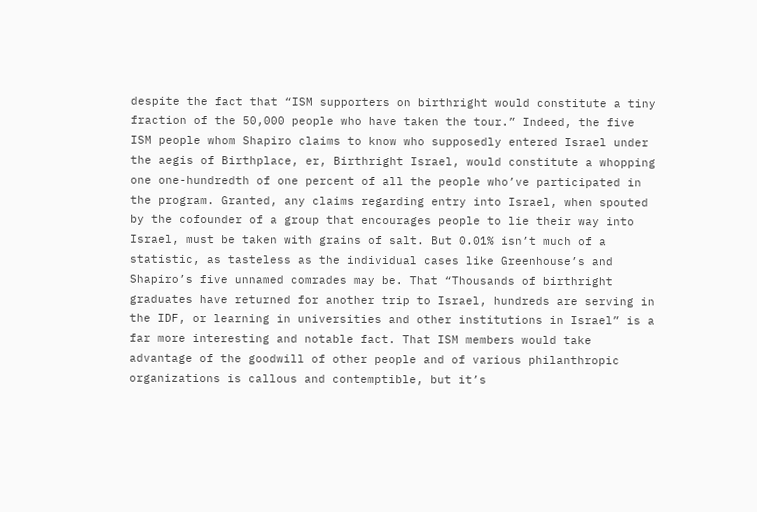despite the fact that “ISM supporters on birthright would constitute a tiny fraction of the 50,000 people who have taken the tour.” Indeed, the five ISM people whom Shapiro claims to know who supposedly entered Israel under the aegis of Birthplace, er, Birthright Israel, would constitute a whopping one one-hundredth of one percent of all the people who’ve participated in the program. Granted, any claims regarding entry into Israel, when spouted by the cofounder of a group that encourages people to lie their way into Israel, must be taken with grains of salt. But 0.01% isn’t much of a statistic, as tasteless as the individual cases like Greenhouse’s and Shapiro’s five unnamed comrades may be. That “Thousands of birthright graduates have returned for another trip to Israel, hundreds are serving in the IDF, or learning in universities and other institutions in Israel” is a far more interesting and notable fact. That ISM members would take advantage of the goodwill of other people and of various philanthropic organizations is callous and contemptible, but it’s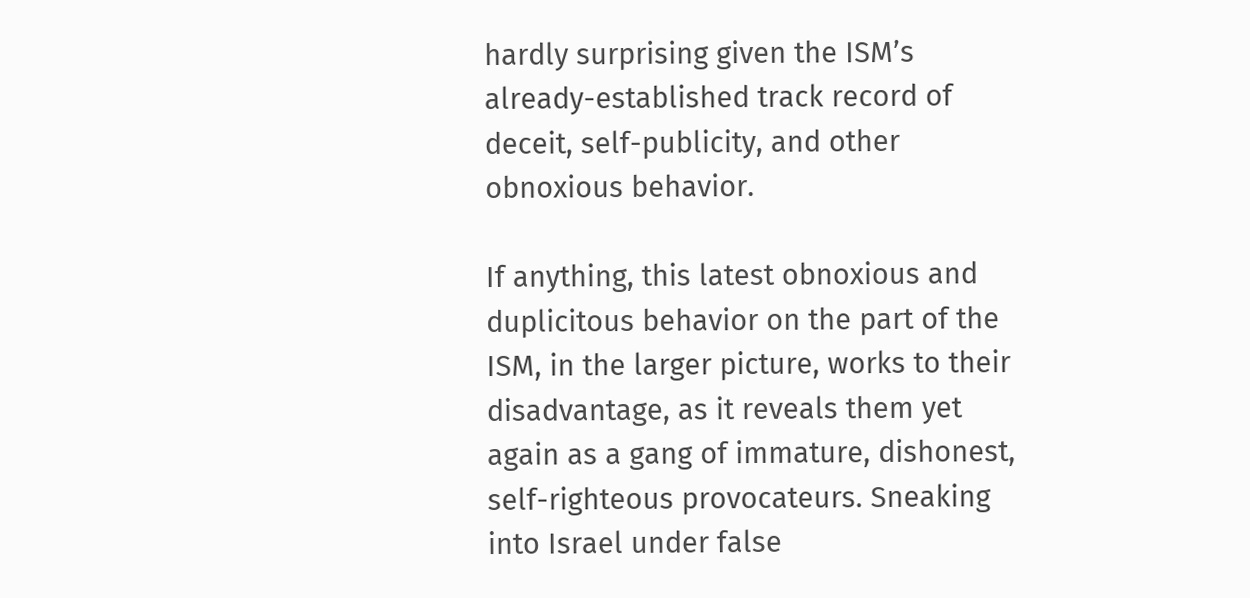hardly surprising given the ISM’s already-established track record of deceit, self-publicity, and other obnoxious behavior.

If anything, this latest obnoxious and duplicitous behavior on the part of the ISM, in the larger picture, works to their disadvantage, as it reveals them yet again as a gang of immature, dishonest, self-righteous provocateurs. Sneaking into Israel under false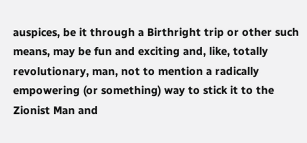auspices, be it through a Birthright trip or other such means, may be fun and exciting and, like, totally revolutionary, man, not to mention a radically empowering (or something) way to stick it to the Zionist Man and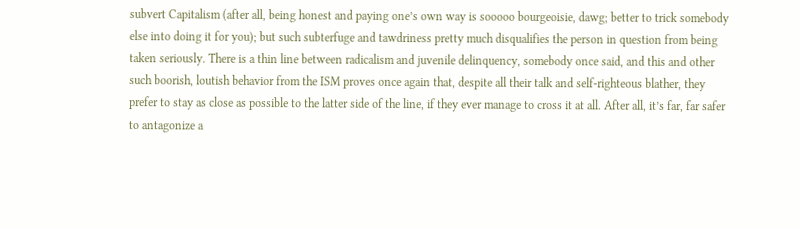subvert Capitalism (after all, being honest and paying one’s own way is sooooo bourgeoisie, dawg; better to trick somebody else into doing it for you); but such subterfuge and tawdriness pretty much disqualifies the person in question from being taken seriously. There is a thin line between radicalism and juvenile delinquency, somebody once said, and this and other such boorish, loutish behavior from the ISM proves once again that, despite all their talk and self-righteous blather, they prefer to stay as close as possible to the latter side of the line, if they ever manage to cross it at all. After all, it’s far, far safer to antagonize a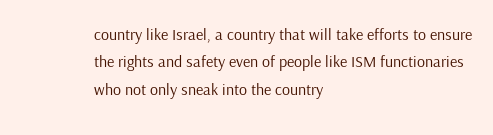country like Israel, a country that will take efforts to ensure the rights and safety even of people like ISM functionaries who not only sneak into the country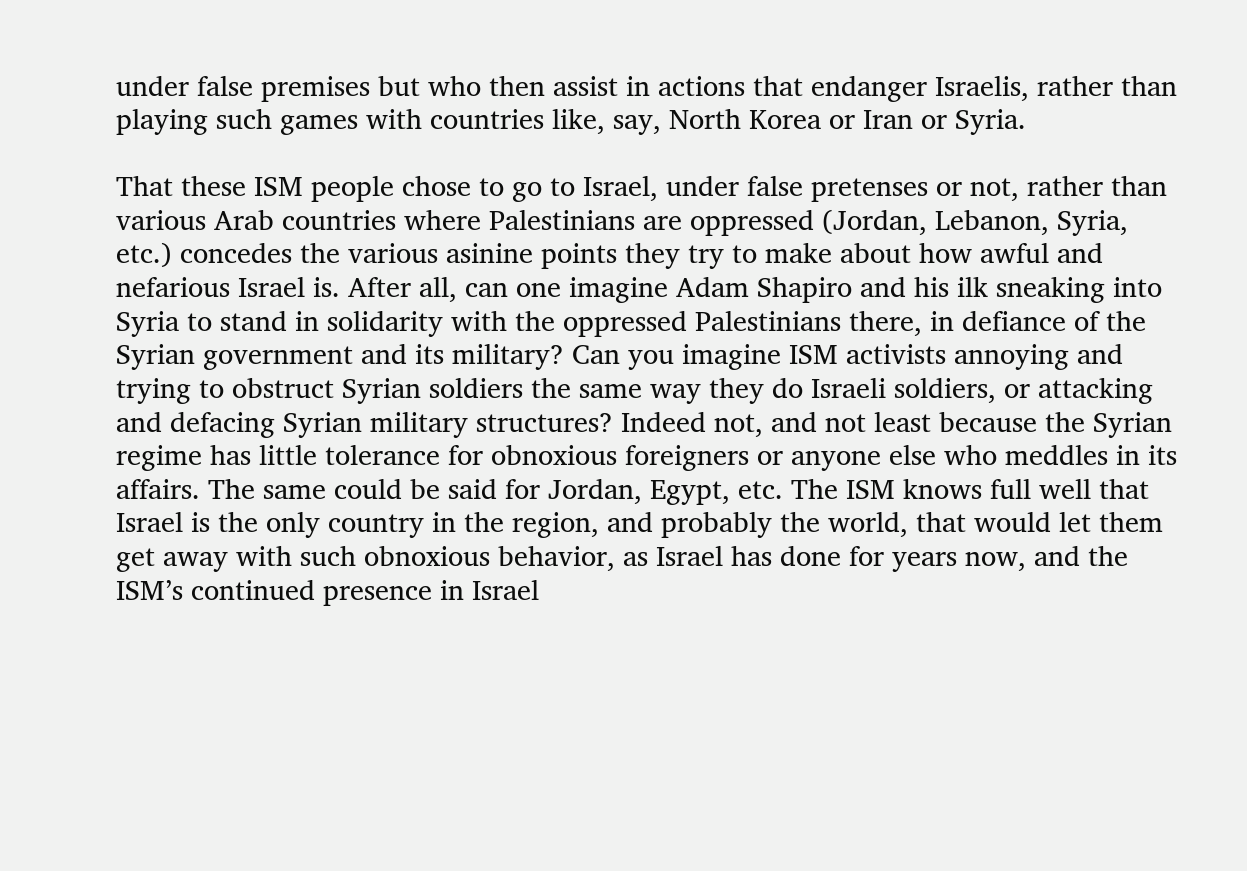under false premises but who then assist in actions that endanger Israelis, rather than playing such games with countries like, say, North Korea or Iran or Syria.

That these ISM people chose to go to Israel, under false pretenses or not, rather than various Arab countries where Palestinians are oppressed (Jordan, Lebanon, Syria, etc.) concedes the various asinine points they try to make about how awful and nefarious Israel is. After all, can one imagine Adam Shapiro and his ilk sneaking into Syria to stand in solidarity with the oppressed Palestinians there, in defiance of the Syrian government and its military? Can you imagine ISM activists annoying and trying to obstruct Syrian soldiers the same way they do Israeli soldiers, or attacking and defacing Syrian military structures? Indeed not, and not least because the Syrian regime has little tolerance for obnoxious foreigners or anyone else who meddles in its affairs. The same could be said for Jordan, Egypt, etc. The ISM knows full well that Israel is the only country in the region, and probably the world, that would let them get away with such obnoxious behavior, as Israel has done for years now, and the ISM’s continued presence in Israel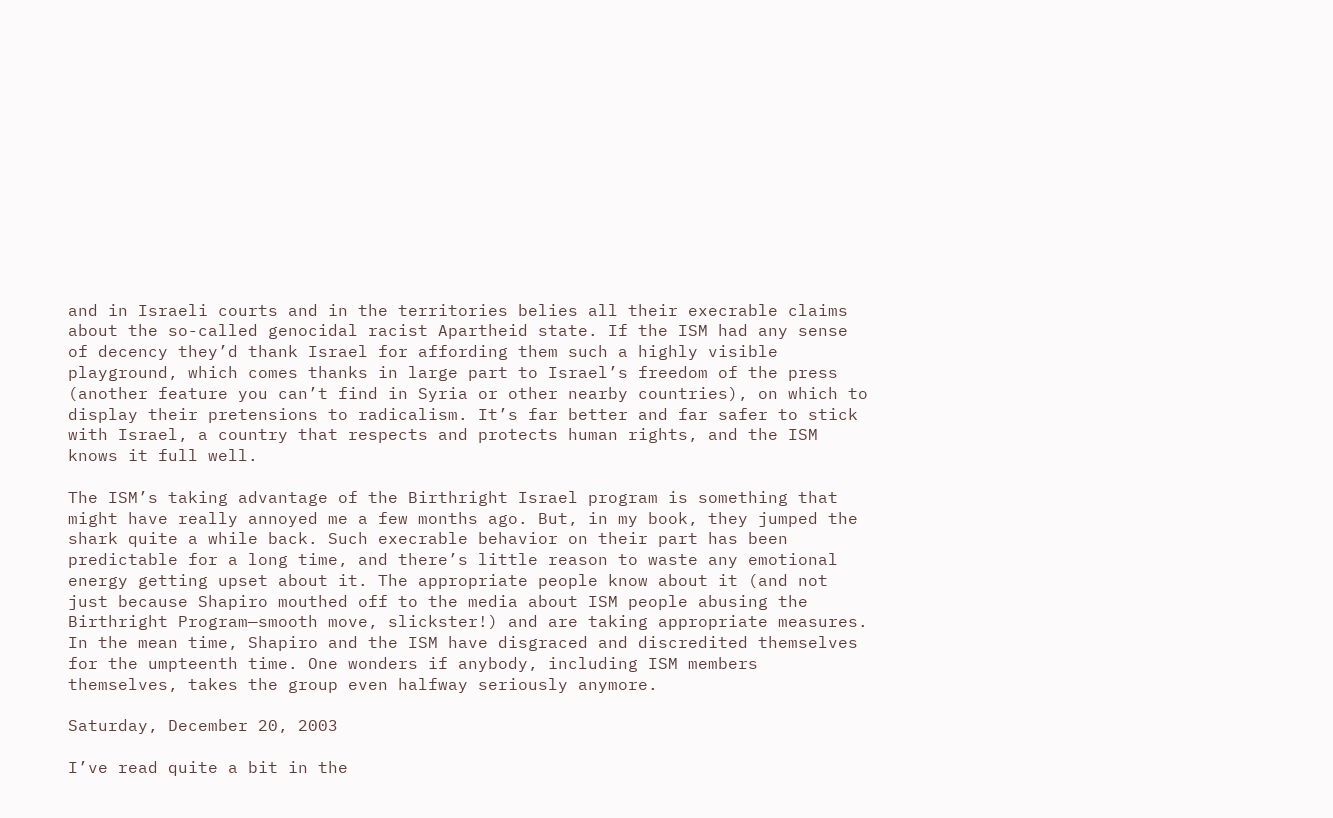and in Israeli courts and in the territories belies all their execrable claims about the so-called genocidal racist Apartheid state. If the ISM had any sense of decency they’d thank Israel for affording them such a highly visible playground, which comes thanks in large part to Israel’s freedom of the press (another feature you can’t find in Syria or other nearby countries), on which to display their pretensions to radicalism. It’s far better and far safer to stick with Israel, a country that respects and protects human rights, and the ISM knows it full well.

The ISM’s taking advantage of the Birthright Israel program is something that might have really annoyed me a few months ago. But, in my book, they jumped the shark quite a while back. Such execrable behavior on their part has been predictable for a long time, and there’s little reason to waste any emotional energy getting upset about it. The appropriate people know about it (and not just because Shapiro mouthed off to the media about ISM people abusing the Birthright Program—smooth move, slickster!) and are taking appropriate measures. In the mean time, Shapiro and the ISM have disgraced and discredited themselves for the umpteenth time. One wonders if anybody, including ISM members themselves, takes the group even halfway seriously anymore.

Saturday, December 20, 2003

I’ve read quite a bit in the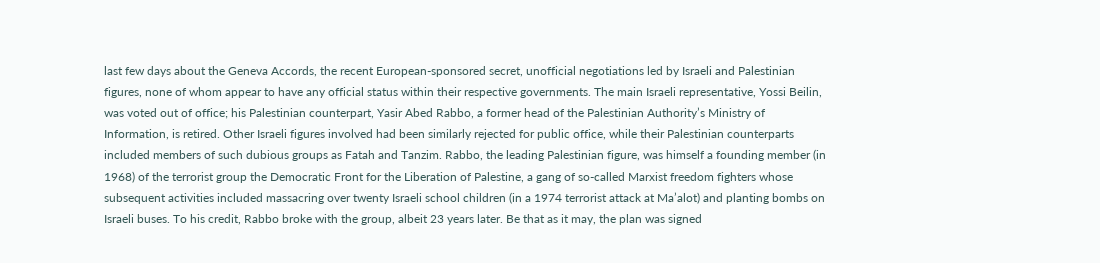last few days about the Geneva Accords, the recent European-sponsored secret, unofficial negotiations led by Israeli and Palestinian figures, none of whom appear to have any official status within their respective governments. The main Israeli representative, Yossi Beilin, was voted out of office; his Palestinian counterpart, Yasir Abed Rabbo, a former head of the Palestinian Authority’s Ministry of Information, is retired. Other Israeli figures involved had been similarly rejected for public office, while their Palestinian counterparts included members of such dubious groups as Fatah and Tanzim. Rabbo, the leading Palestinian figure, was himself a founding member (in 1968) of the terrorist group the Democratic Front for the Liberation of Palestine, a gang of so-called Marxist freedom fighters whose subsequent activities included massacring over twenty Israeli school children (in a 1974 terrorist attack at Ma’alot) and planting bombs on Israeli buses. To his credit, Rabbo broke with the group, albeit 23 years later. Be that as it may, the plan was signed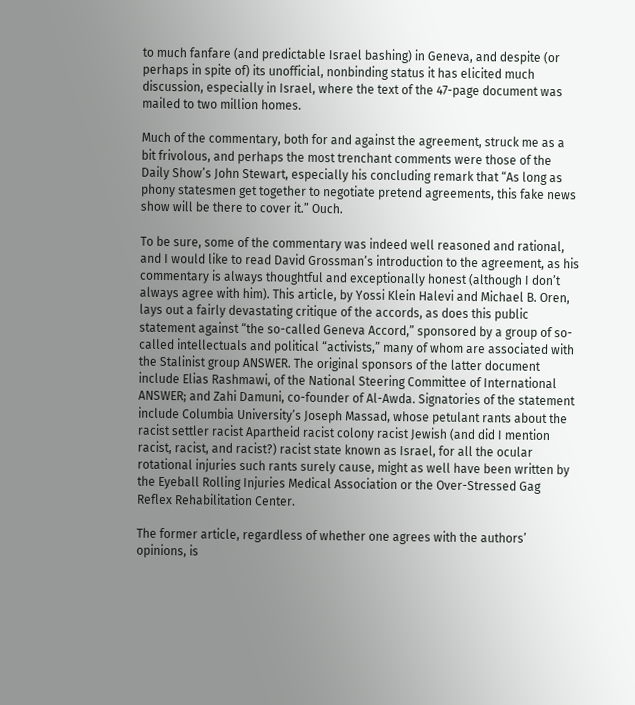to much fanfare (and predictable Israel bashing) in Geneva, and despite (or perhaps in spite of) its unofficial, nonbinding status it has elicited much discussion, especially in Israel, where the text of the 47-page document was mailed to two million homes.

Much of the commentary, both for and against the agreement, struck me as a bit frivolous, and perhaps the most trenchant comments were those of the Daily Show’s John Stewart, especially his concluding remark that “As long as phony statesmen get together to negotiate pretend agreements, this fake news show will be there to cover it.” Ouch.

To be sure, some of the commentary was indeed well reasoned and rational, and I would like to read David Grossman’s introduction to the agreement, as his commentary is always thoughtful and exceptionally honest (although I don’t always agree with him). This article, by Yossi Klein Halevi and Michael B. Oren, lays out a fairly devastating critique of the accords, as does this public statement against “the so-called Geneva Accord,” sponsored by a group of so-called intellectuals and political “activists,” many of whom are associated with the Stalinist group ANSWER. The original sponsors of the latter document include Elias Rashmawi, of the National Steering Committee of International ANSWER; and Zahi Damuni, co-founder of Al-Awda. Signatories of the statement include Columbia University’s Joseph Massad, whose petulant rants about the racist settler racist Apartheid racist colony racist Jewish (and did I mention racist, racist, and racist?) racist state known as Israel, for all the ocular rotational injuries such rants surely cause, might as well have been written by the Eyeball Rolling Injuries Medical Association or the Over-Stressed Gag Reflex Rehabilitation Center.

The former article, regardless of whether one agrees with the authors’ opinions, is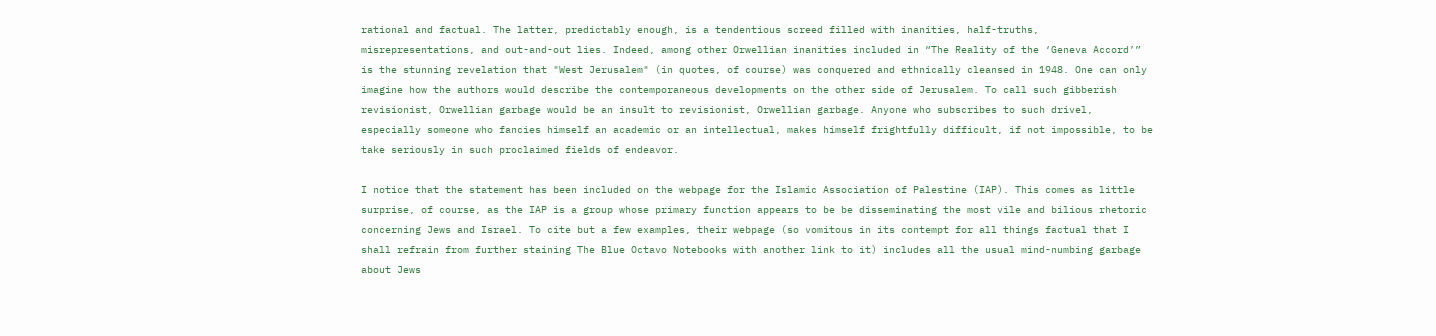rational and factual. The latter, predictably enough, is a tendentious screed filled with inanities, half-truths, misrepresentations, and out-and-out lies. Indeed, among other Orwellian inanities included in “The Reality of the ‘Geneva Accord’” is the stunning revelation that "West Jerusalem" (in quotes, of course) was conquered and ethnically cleansed in 1948. One can only imagine how the authors would describe the contemporaneous developments on the other side of Jerusalem. To call such gibberish revisionist, Orwellian garbage would be an insult to revisionist, Orwellian garbage. Anyone who subscribes to such drivel, especially someone who fancies himself an academic or an intellectual, makes himself frightfully difficult, if not impossible, to be take seriously in such proclaimed fields of endeavor.

I notice that the statement has been included on the webpage for the Islamic Association of Palestine (IAP). This comes as little surprise, of course, as the IAP is a group whose primary function appears to be be disseminating the most vile and bilious rhetoric concerning Jews and Israel. To cite but a few examples, their webpage (so vomitous in its contempt for all things factual that I shall refrain from further staining The Blue Octavo Notebooks with another link to it) includes all the usual mind-numbing garbage about Jews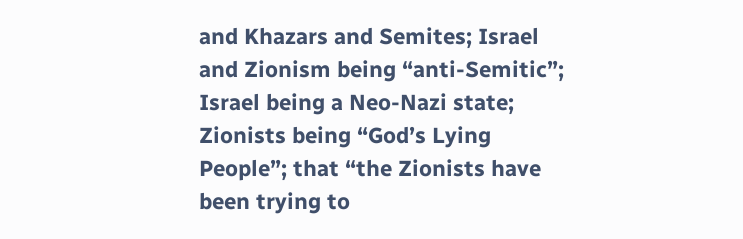and Khazars and Semites; Israel and Zionism being “anti-Semitic”; Israel being a Neo-Nazi state; Zionists being “God’s Lying People”; that “the Zionists have been trying to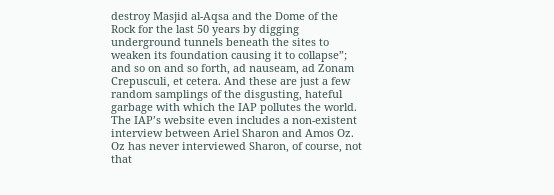destroy Masjid al-Aqsa and the Dome of the Rock for the last 50 years by digging underground tunnels beneath the sites to weaken its foundation causing it to collapse”; and so on and so forth, ad nauseam, ad Zonam Crepusculi, et cetera. And these are just a few random samplings of the disgusting, hateful garbage with which the IAP pollutes the world. The IAP’s website even includes a non-existent interview between Ariel Sharon and Amos Oz. Oz has never interviewed Sharon, of course, not that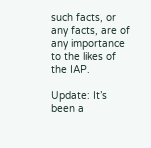such facts, or any facts, are of any importance to the likes of the IAP.

Update: It’s been a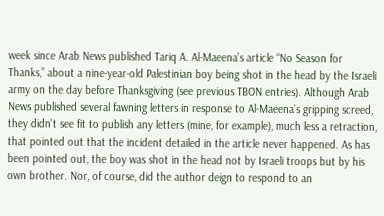week since Arab News published Tariq A. Al-Maeena’s article “No Season for Thanks,” about a nine-year-old Palestinian boy being shot in the head by the Israeli army on the day before Thanksgiving (see previous TBON entries). Although Arab News published several fawning letters in response to Al-Maeena’s gripping screed, they didn’t see fit to publish any letters (mine, for example), much less a retraction, that pointed out that the incident detailed in the article never happened. As has been pointed out, the boy was shot in the head not by Israeli troops but by his own brother. Nor, of course, did the author deign to respond to an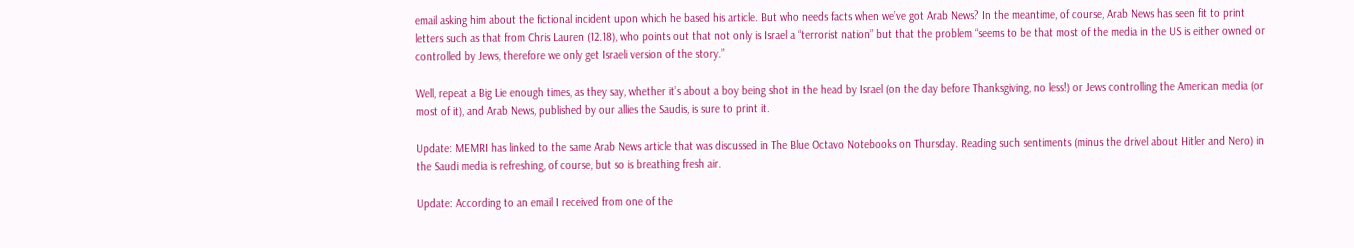email asking him about the fictional incident upon which he based his article. But who needs facts when we’ve got Arab News? In the meantime, of course, Arab News has seen fit to print letters such as that from Chris Lauren (12.18), who points out that not only is Israel a “terrorist nation” but that the problem “seems to be that most of the media in the US is either owned or controlled by Jews, therefore we only get Israeli version of the story.”

Well, repeat a Big Lie enough times, as they say, whether it’s about a boy being shot in the head by Israel (on the day before Thanksgiving, no less!) or Jews controlling the American media (or most of it), and Arab News, published by our allies the Saudis, is sure to print it.

Update: MEMRI has linked to the same Arab News article that was discussed in The Blue Octavo Notebooks on Thursday. Reading such sentiments (minus the drivel about Hitler and Nero) in the Saudi media is refreshing, of course, but so is breathing fresh air.

Update: According to an email I received from one of the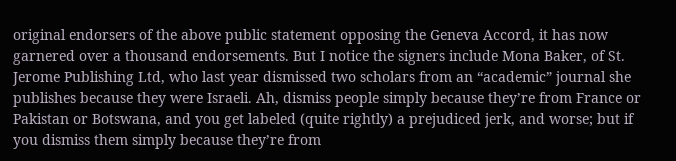original endorsers of the above public statement opposing the Geneva Accord, it has now garnered over a thousand endorsements. But I notice the signers include Mona Baker, of St. Jerome Publishing Ltd, who last year dismissed two scholars from an “academic” journal she publishes because they were Israeli. Ah, dismiss people simply because they’re from France or Pakistan or Botswana, and you get labeled (quite rightly) a prejudiced jerk, and worse; but if you dismiss them simply because they’re from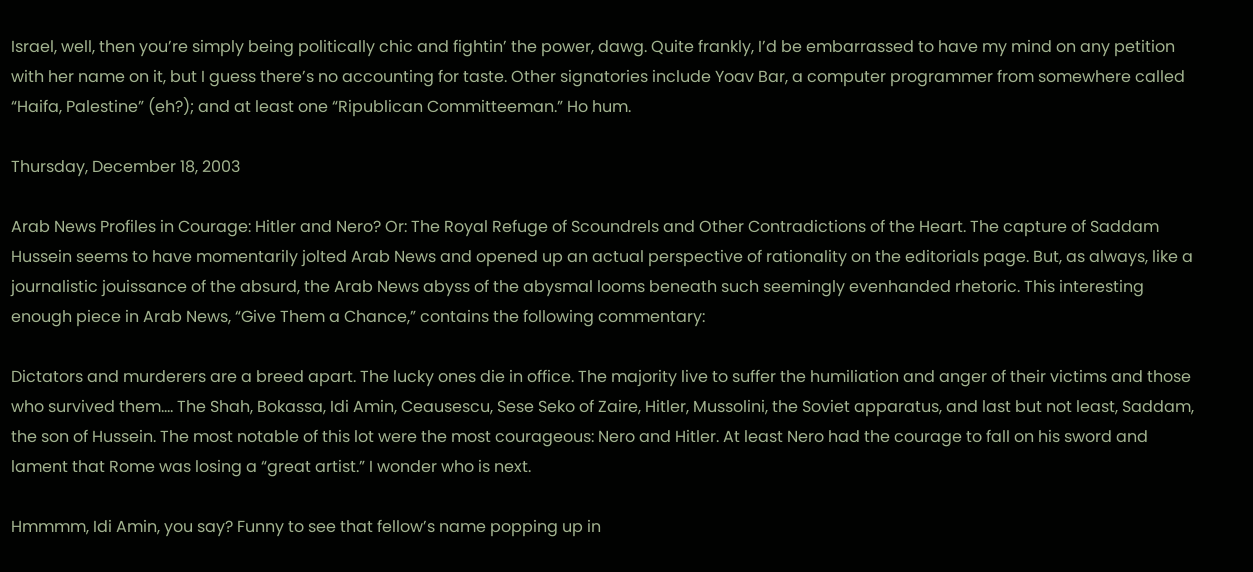Israel, well, then you’re simply being politically chic and fightin’ the power, dawg. Quite frankly, I’d be embarrassed to have my mind on any petition with her name on it, but I guess there’s no accounting for taste. Other signatories include Yoav Bar, a computer programmer from somewhere called “Haifa, Palestine” (eh?); and at least one “Ripublican Committeeman.” Ho hum.

Thursday, December 18, 2003

Arab News Profiles in Courage: Hitler and Nero? Or: The Royal Refuge of Scoundrels and Other Contradictions of the Heart. The capture of Saddam Hussein seems to have momentarily jolted Arab News and opened up an actual perspective of rationality on the editorials page. But, as always, like a journalistic jouissance of the absurd, the Arab News abyss of the abysmal looms beneath such seemingly evenhanded rhetoric. This interesting enough piece in Arab News, “Give Them a Chance,” contains the following commentary:

Dictators and murderers are a breed apart. The lucky ones die in office. The majority live to suffer the humiliation and anger of their victims and those who survived them…. The Shah, Bokassa, Idi Amin, Ceausescu, Sese Seko of Zaire, Hitler, Mussolini, the Soviet apparatus, and last but not least, Saddam, the son of Hussein. The most notable of this lot were the most courageous: Nero and Hitler. At least Nero had the courage to fall on his sword and lament that Rome was losing a “great artist.” I wonder who is next.

Hmmmm, Idi Amin, you say? Funny to see that fellow’s name popping up in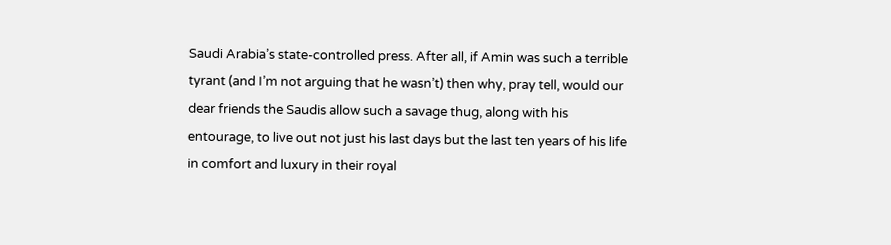Saudi Arabia’s state-controlled press. After all, if Amin was such a terrible tyrant (and I’m not arguing that he wasn’t) then why, pray tell, would our dear friends the Saudis allow such a savage thug, along with his entourage, to live out not just his last days but the last ten years of his life in comfort and luxury in their royal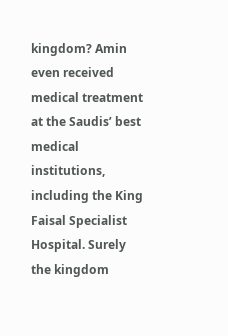kingdom? Amin even received medical treatment at the Saudis’ best medical institutions, including the King Faisal Specialist Hospital. Surely the kingdom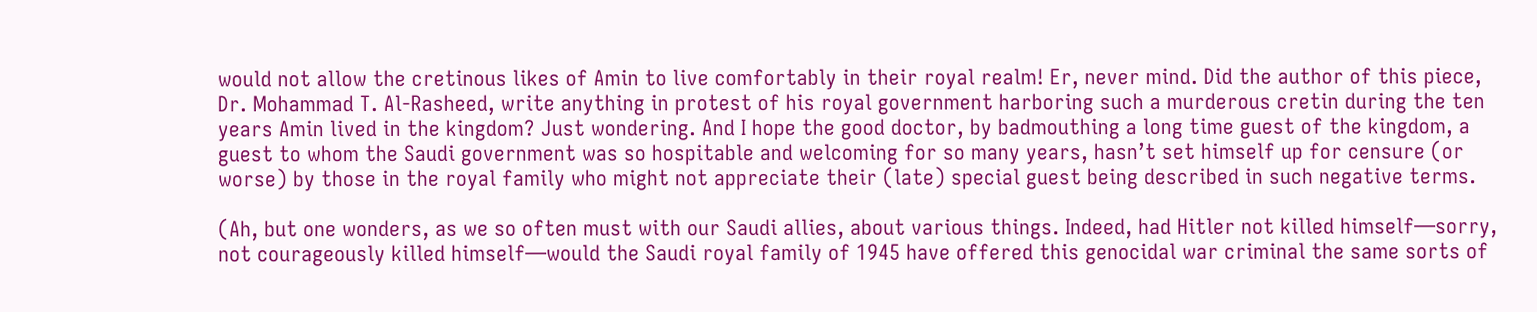would not allow the cretinous likes of Amin to live comfortably in their royal realm! Er, never mind. Did the author of this piece, Dr. Mohammad T. Al-Rasheed, write anything in protest of his royal government harboring such a murderous cretin during the ten years Amin lived in the kingdom? Just wondering. And I hope the good doctor, by badmouthing a long time guest of the kingdom, a guest to whom the Saudi government was so hospitable and welcoming for so many years, hasn’t set himself up for censure (or worse) by those in the royal family who might not appreciate their (late) special guest being described in such negative terms.

(Ah, but one wonders, as we so often must with our Saudi allies, about various things. Indeed, had Hitler not killed himself—sorry, not courageously killed himself—would the Saudi royal family of 1945 have offered this genocidal war criminal the same sorts of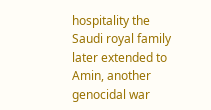hospitality the Saudi royal family later extended to Amin, another genocidal war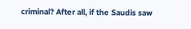criminal? After all, if the Saudis saw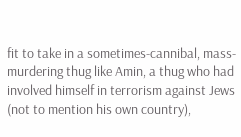fit to take in a sometimes-cannibal, mass-murdering thug like Amin, a thug who had involved himself in terrorism against Jews (not to mention his own country),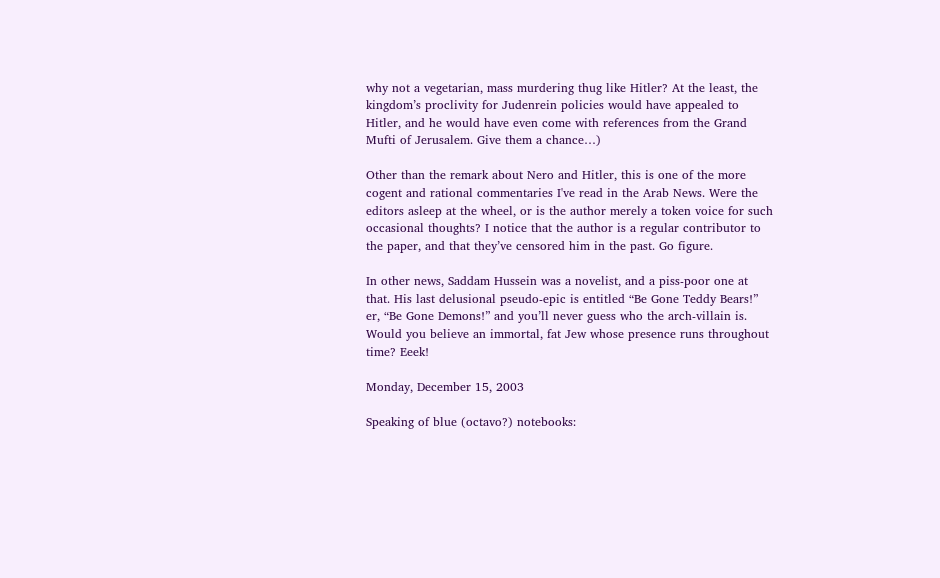why not a vegetarian, mass murdering thug like Hitler? At the least, the kingdom’s proclivity for Judenrein policies would have appealed to Hitler, and he would have even come with references from the Grand Mufti of Jerusalem. Give them a chance…)

Other than the remark about Nero and Hitler, this is one of the more cogent and rational commentaries I've read in the Arab News. Were the editors asleep at the wheel, or is the author merely a token voice for such occasional thoughts? I notice that the author is a regular contributor to the paper, and that they’ve censored him in the past. Go figure.

In other news, Saddam Hussein was a novelist, and a piss-poor one at that. His last delusional pseudo-epic is entitled “Be Gone Teddy Bears!” er, “Be Gone Demons!” and you’ll never guess who the arch-villain is. Would you believe an immortal, fat Jew whose presence runs throughout time? Eeek!

Monday, December 15, 2003

Speaking of blue (octavo?) notebooks: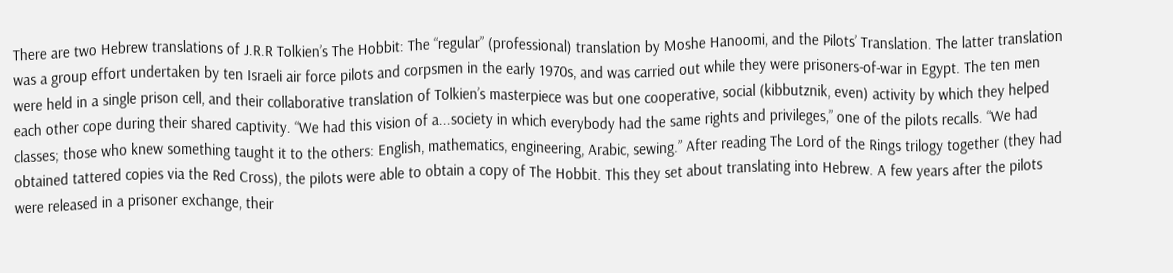There are two Hebrew translations of J.R.R Tolkien’s The Hobbit: The “regular” (professional) translation by Moshe Hanoomi, and the Pilots’ Translation. The latter translation was a group effort undertaken by ten Israeli air force pilots and corpsmen in the early 1970s, and was carried out while they were prisoners-of-war in Egypt. The ten men were held in a single prison cell, and their collaborative translation of Tolkien’s masterpiece was but one cooperative, social (kibbutznik, even) activity by which they helped each other cope during their shared captivity. “We had this vision of a...society in which everybody had the same rights and privileges,” one of the pilots recalls. “We had classes; those who knew something taught it to the others: English, mathematics, engineering, Arabic, sewing.” After reading The Lord of the Rings trilogy together (they had obtained tattered copies via the Red Cross), the pilots were able to obtain a copy of The Hobbit. This they set about translating into Hebrew. A few years after the pilots were released in a prisoner exchange, their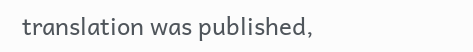translation was published,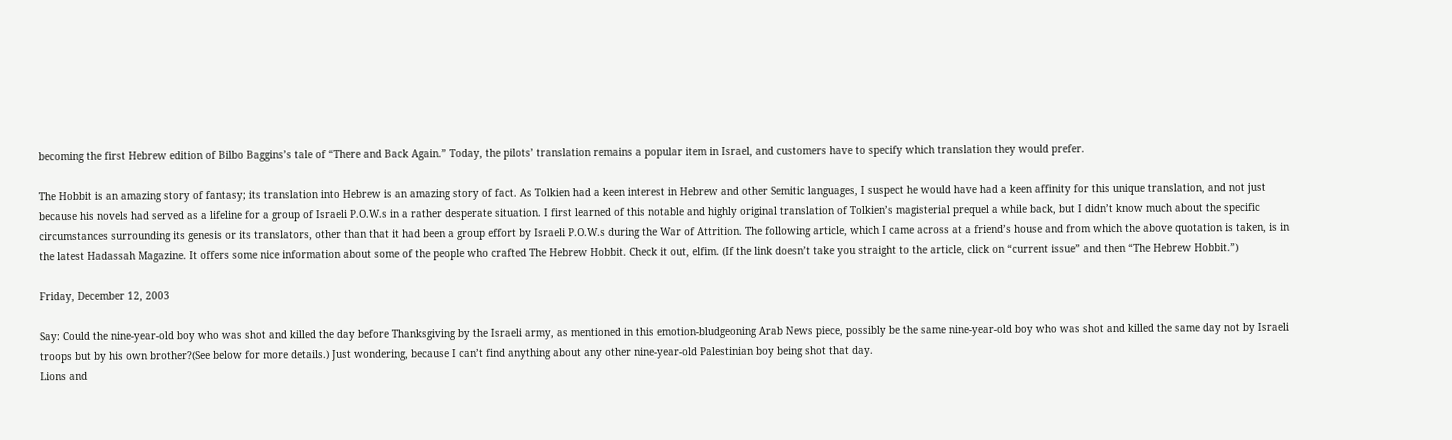becoming the first Hebrew edition of Bilbo Baggins’s tale of “There and Back Again.” Today, the pilots’ translation remains a popular item in Israel, and customers have to specify which translation they would prefer.

The Hobbit is an amazing story of fantasy; its translation into Hebrew is an amazing story of fact. As Tolkien had a keen interest in Hebrew and other Semitic languages, I suspect he would have had a keen affinity for this unique translation, and not just because his novels had served as a lifeline for a group of Israeli P.O.W.s in a rather desperate situation. I first learned of this notable and highly original translation of Tolkien’s magisterial prequel a while back, but I didn’t know much about the specific circumstances surrounding its genesis or its translators, other than that it had been a group effort by Israeli P.O.W.s during the War of Attrition. The following article, which I came across at a friend’s house and from which the above quotation is taken, is in the latest Hadassah Magazine. It offers some nice information about some of the people who crafted The Hebrew Hobbit. Check it out, elfim. (If the link doesn’t take you straight to the article, click on “current issue” and then “The Hebrew Hobbit.”)

Friday, December 12, 2003

Say: Could the nine-year-old boy who was shot and killed the day before Thanksgiving by the Israeli army, as mentioned in this emotion-bludgeoning Arab News piece, possibly be the same nine-year-old boy who was shot and killed the same day not by Israeli troops but by his own brother?(See below for more details.) Just wondering, because I can’t find anything about any other nine-year-old Palestinian boy being shot that day.
Lions and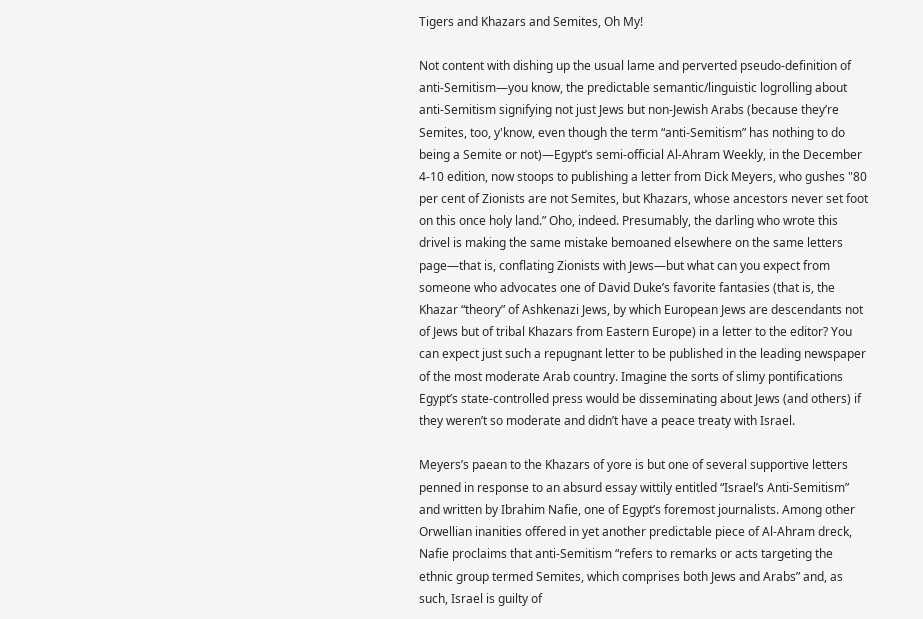Tigers and Khazars and Semites, Oh My!

Not content with dishing up the usual lame and perverted pseudo-definition of anti-Semitism—you know, the predictable semantic/linguistic logrolling about anti-Semitism signifying not just Jews but non-Jewish Arabs (because they’re Semites, too, y'know, even though the term “anti-Semitism” has nothing to do being a Semite or not)—Egypt’s semi-official Al-Ahram Weekly, in the December 4-10 edition, now stoops to publishing a letter from Dick Meyers, who gushes "80 per cent of Zionists are not Semites, but Khazars, whose ancestors never set foot on this once holy land.” Oho, indeed. Presumably, the darling who wrote this drivel is making the same mistake bemoaned elsewhere on the same letters page—that is, conflating Zionists with Jews—but what can you expect from someone who advocates one of David Duke’s favorite fantasies (that is, the Khazar “theory” of Ashkenazi Jews, by which European Jews are descendants not of Jews but of tribal Khazars from Eastern Europe) in a letter to the editor? You can expect just such a repugnant letter to be published in the leading newspaper of the most moderate Arab country. Imagine the sorts of slimy pontifications Egypt’s state-controlled press would be disseminating about Jews (and others) if they weren’t so moderate and didn’t have a peace treaty with Israel.

Meyers’s paean to the Khazars of yore is but one of several supportive letters penned in response to an absurd essay wittily entitled “Israel’s Anti-Semitism” and written by Ibrahim Nafie, one of Egypt’s foremost journalists. Among other Orwellian inanities offered in yet another predictable piece of Al-Ahram dreck, Nafie proclaims that anti-Semitism “refers to remarks or acts targeting the ethnic group termed Semites, which comprises both Jews and Arabs” and, as such, Israel is guilty of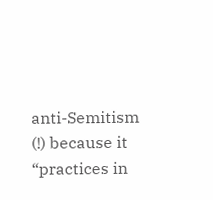anti-Semitism (!) because it “practices in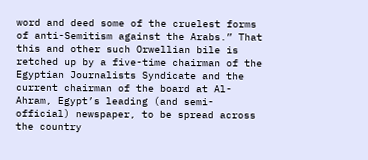word and deed some of the cruelest forms of anti-Semitism against the Arabs.” That this and other such Orwellian bile is retched up by a five-time chairman of the Egyptian Journalists Syndicate and the current chairman of the board at Al-Ahram, Egypt’s leading (and semi-official) newspaper, to be spread across the country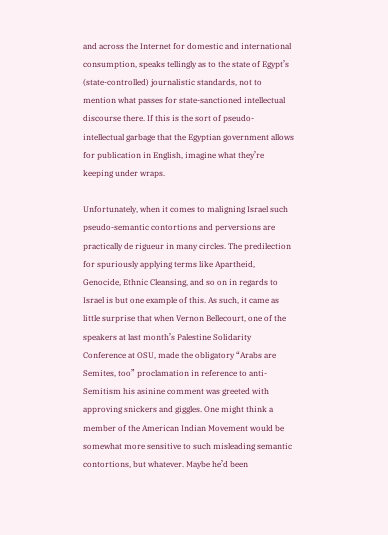and across the Internet for domestic and international consumption, speaks tellingly as to the state of Egypt’s (state-controlled) journalistic standards, not to mention what passes for state-sanctioned intellectual discourse there. If this is the sort of pseudo-intellectual garbage that the Egyptian government allows for publication in English, imagine what they’re keeping under wraps.

Unfortunately, when it comes to maligning Israel such pseudo-semantic contortions and perversions are practically de rigueur in many circles. The predilection for spuriously applying terms like Apartheid, Genocide, Ethnic Cleansing, and so on in regards to Israel is but one example of this. As such, it came as little surprise that when Vernon Bellecourt, one of the speakers at last month’s Palestine Solidarity Conference at OSU, made the obligatory “Arabs are Semites, too” proclamation in reference to anti-Semitism his asinine comment was greeted with approving snickers and giggles. One might think a member of the American Indian Movement would be somewhat more sensitive to such misleading semantic contortions, but whatever. Maybe he’d been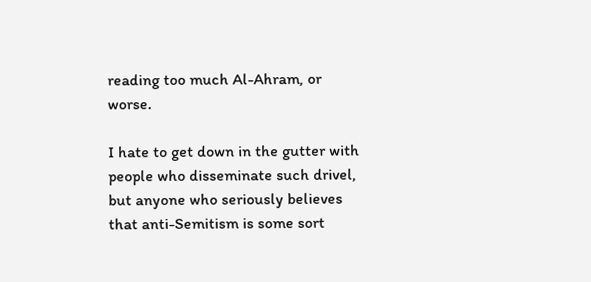reading too much Al-Ahram, or worse.

I hate to get down in the gutter with people who disseminate such drivel, but anyone who seriously believes that anti-Semitism is some sort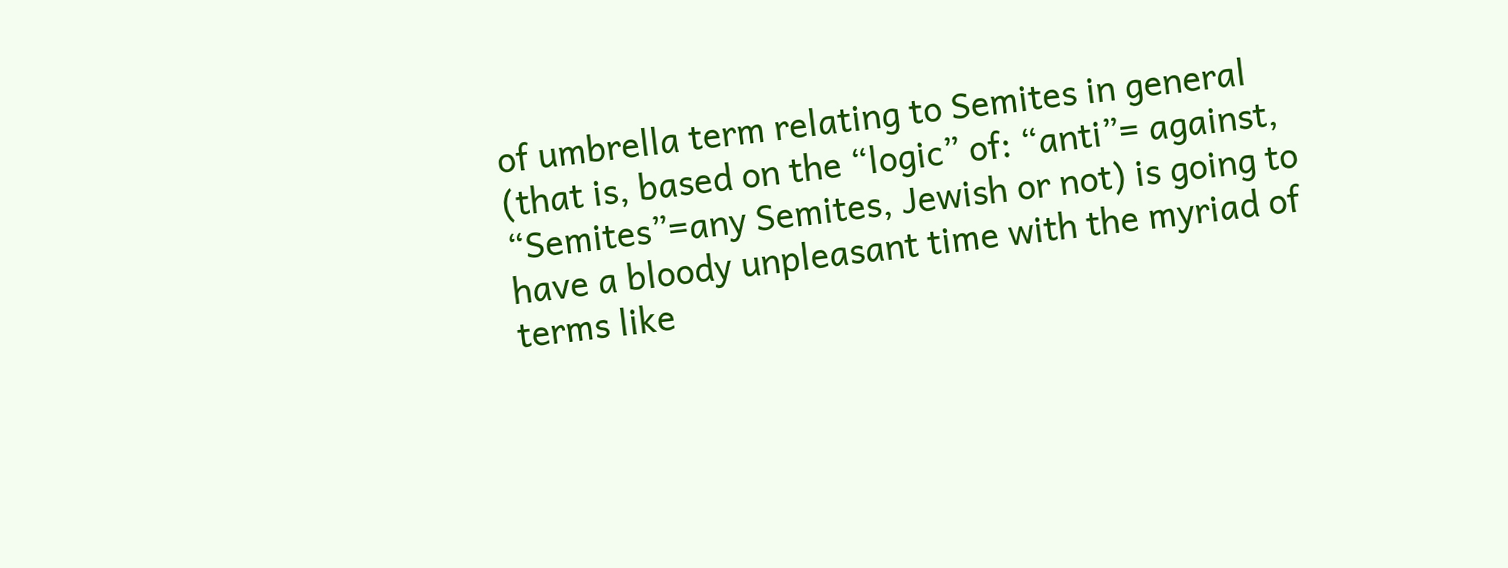of umbrella term relating to Semites in general (that is, based on the “logic” of: “anti”= against, “Semites”=any Semites, Jewish or not) is going to have a bloody unpleasant time with the myriad of terms like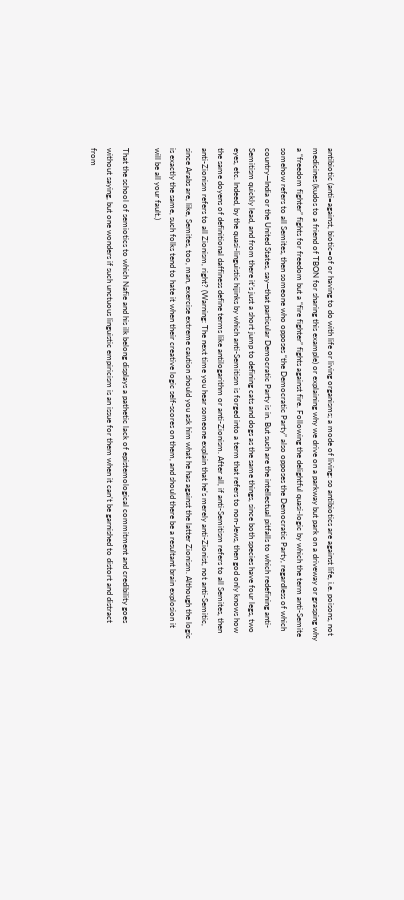antibiotic (anti=against, biotic=of or having to do with life or living organisms; a mode of living: so antibiotics are against life, i.e. poisons, not medicines (kudos to a friend of TBON for sharing this example) or explaining why we drive on a parkway but park on a driveway or grasping why a “freedom fighter” fights for freedom but a “fire fighter” fights against fire. Following the delightful quasi-logic by which the term anti-Semite somehow refers to all Semites, then someone who opposes “the Democratic Party” also opposes the Democratic Party, regardless of which country—India or the United States, say—that particular Democratic Party is in. But such are the intellectual pitfalls to which redefining anti-Semitism quickly lead, and from there it’s just a short jump to defining cats and dogs as the same things, since both species have four legs, two eyes, etc. Indeed, by the quasi-linguistic hijinks by which anti-Semitism is forged into a term that refers to non-Jews, then god only knows how the same doyens of definitional daffiness define terms like antilogarithm or anti-Zionism. After all, if anti-Semitism refers to all Semites, then anti-Zionism refers to all Zionism, right? (Warning: The next time you hear someone explain that he’s merely anti-Zionist, not anti-Semitic, since Arabs are, like, Semites, too, man, exercise extreme caution should you ask him what he has against the latter Zionism. Although the logic is exactly the same, such folks tend to hate it when their creative logic self-scores on them, and should there be a resultant brain explosion it will be all your fault.)

That the school of semiotics to which Nafie and his ilk belong displays a pathetic lack of epistemological commitment and credibility goes without saying, but one wonders if such unctuous linguistic empiricism is an issue for them when it can’t be garnished to distort and distract from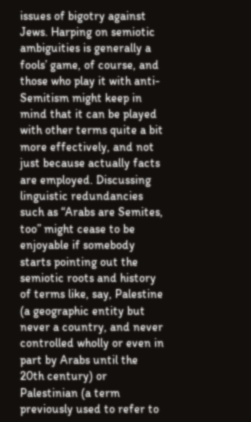issues of bigotry against Jews. Harping on semiotic ambiguities is generally a fools’ game, of course, and those who play it with anti-Semitism might keep in mind that it can be played with other terms quite a bit more effectively, and not just because actually facts are employed. Discussing linguistic redundancies such as “Arabs are Semites, too” might cease to be enjoyable if somebody starts pointing out the semiotic roots and history of terms like, say, Palestine (a geographic entity but never a country, and never controlled wholly or even in part by Arabs until the 20th century) or Palestinian (a term previously used to refer to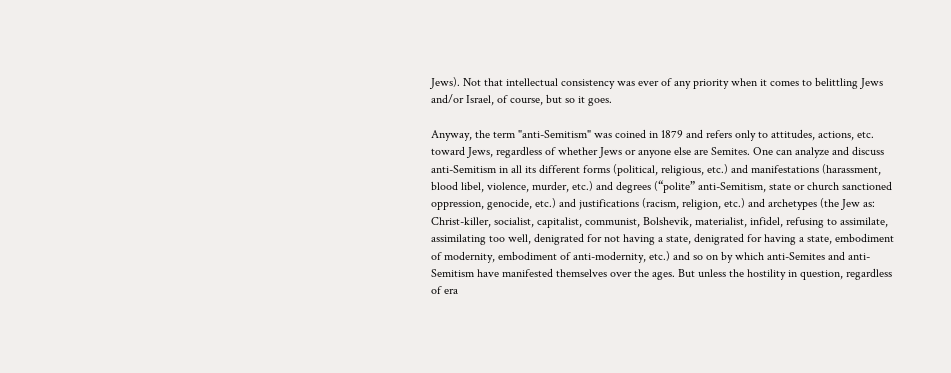Jews). Not that intellectual consistency was ever of any priority when it comes to belittling Jews and/or Israel, of course, but so it goes.

Anyway, the term "anti-Semitism" was coined in 1879 and refers only to attitudes, actions, etc. toward Jews, regardless of whether Jews or anyone else are Semites. One can analyze and discuss anti-Semitism in all its different forms (political, religious, etc.) and manifestations (harassment, blood libel, violence, murder, etc.) and degrees (“polite” anti-Semitism, state or church sanctioned oppression, genocide, etc.) and justifications (racism, religion, etc.) and archetypes (the Jew as: Christ-killer, socialist, capitalist, communist, Bolshevik, materialist, infidel, refusing to assimilate, assimilating too well, denigrated for not having a state, denigrated for having a state, embodiment of modernity, embodiment of anti-modernity, etc.) and so on by which anti-Semites and anti-Semitism have manifested themselves over the ages. But unless the hostility in question, regardless of era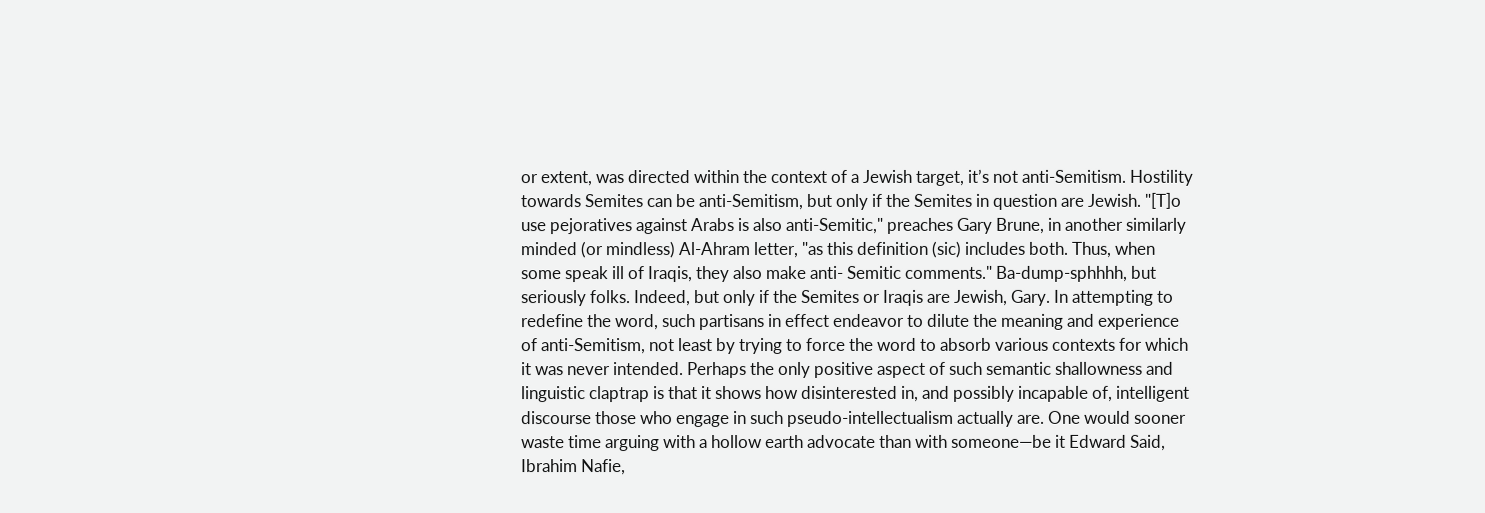or extent, was directed within the context of a Jewish target, it’s not anti-Semitism. Hostility towards Semites can be anti-Semitism, but only if the Semites in question are Jewish. "[T]o use pejoratives against Arabs is also anti-Semitic," preaches Gary Brune, in another similarly minded (or mindless) Al-Ahram letter, "as this definition (sic) includes both. Thus, when some speak ill of Iraqis, they also make anti- Semitic comments." Ba-dump-sphhhh, but seriously folks. Indeed, but only if the Semites or Iraqis are Jewish, Gary. In attempting to redefine the word, such partisans in effect endeavor to dilute the meaning and experience of anti-Semitism, not least by trying to force the word to absorb various contexts for which it was never intended. Perhaps the only positive aspect of such semantic shallowness and linguistic claptrap is that it shows how disinterested in, and possibly incapable of, intelligent discourse those who engage in such pseudo-intellectualism actually are. One would sooner waste time arguing with a hollow earth advocate than with someone—be it Edward Said, Ibrahim Nafie,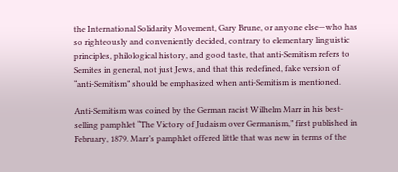the International Solidarity Movement, Gary Brune, or anyone else—who has so righteously and conveniently decided, contrary to elementary linguistic principles, philological history, and good taste, that anti-Semitism refers to Semites in general, not just Jews, and that this redefined, fake version of “anti-Semitism” should be emphasized when anti-Semitism is mentioned.

Anti-Semitism was coined by the German racist Wilhelm Marr in his best-selling pamphlet “The Victory of Judaism over Germanism,” first published in February, 1879. Marr’s pamphlet offered little that was new in terms of the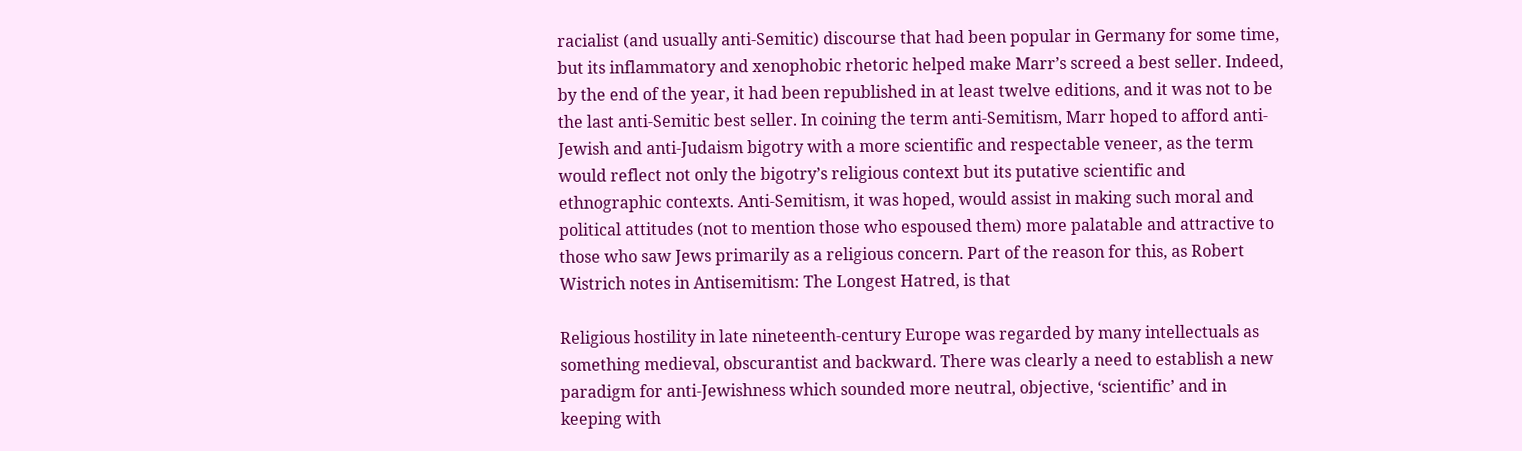racialist (and usually anti-Semitic) discourse that had been popular in Germany for some time, but its inflammatory and xenophobic rhetoric helped make Marr’s screed a best seller. Indeed, by the end of the year, it had been republished in at least twelve editions, and it was not to be the last anti-Semitic best seller. In coining the term anti-Semitism, Marr hoped to afford anti-Jewish and anti-Judaism bigotry with a more scientific and respectable veneer, as the term would reflect not only the bigotry’s religious context but its putative scientific and ethnographic contexts. Anti-Semitism, it was hoped, would assist in making such moral and political attitudes (not to mention those who espoused them) more palatable and attractive to those who saw Jews primarily as a religious concern. Part of the reason for this, as Robert Wistrich notes in Antisemitism: The Longest Hatred, is that

Religious hostility in late nineteenth-century Europe was regarded by many intellectuals as something medieval, obscurantist and backward. There was clearly a need to establish a new paradigm for anti-Jewishness which sounded more neutral, objective, ‘scientific’ and in keeping with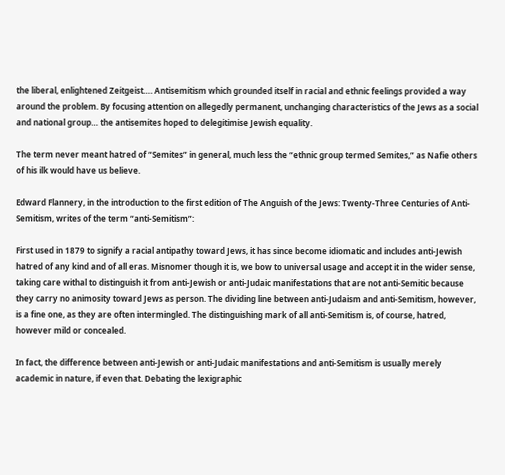the liberal, enlightened Zeitgeist…. Antisemitism which grounded itself in racial and ethnic feelings provided a way around the problem. By focusing attention on allegedly permanent, unchanging characteristics of the Jews as a social and national group… the antisemites hoped to delegitimise Jewish equality.

The term never meant hatred of “Semites” in general, much less the “ethnic group termed Semites,” as Nafie others of his ilk would have us believe.

Edward Flannery, in the introduction to the first edition of The Anguish of the Jews: Twenty-Three Centuries of Anti-Semitism, writes of the term “anti-Semitism”:

First used in 1879 to signify a racial antipathy toward Jews, it has since become idiomatic and includes anti-Jewish hatred of any kind and of all eras. Misnomer though it is, we bow to universal usage and accept it in the wider sense, taking care withal to distinguish it from anti-Jewish or anti-Judaic manifestations that are not anti-Semitic because they carry no animosity toward Jews as person. The dividing line between anti-Judaism and anti-Semitism, however, is a fine one, as they are often intermingled. The distinguishing mark of all anti-Semitism is, of course, hatred, however mild or concealed.

In fact, the difference between anti-Jewish or anti-Judaic manifestations and anti-Semitism is usually merely academic in nature, if even that. Debating the lexigraphic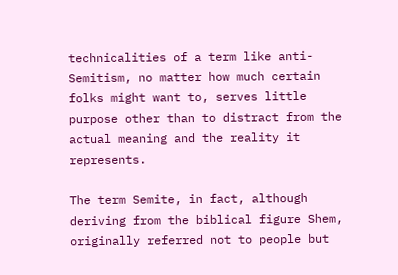technicalities of a term like anti-Semitism, no matter how much certain folks might want to, serves little purpose other than to distract from the actual meaning and the reality it represents.

The term Semite, in fact, although deriving from the biblical figure Shem, originally referred not to people but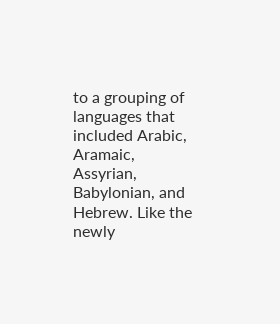to a grouping of languages that included Arabic, Aramaic, Assyrian, Babylonian, and Hebrew. Like the newly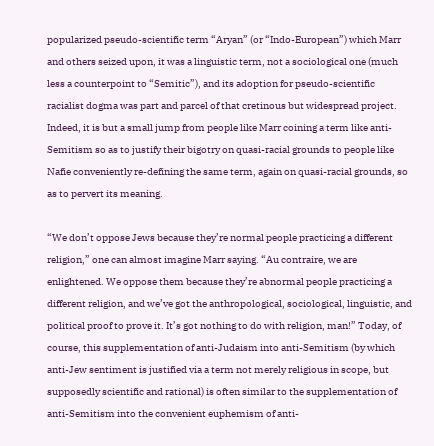popularized pseudo-scientific term “Aryan” (or “Indo-European”) which Marr and others seized upon, it was a linguistic term, not a sociological one (much less a counterpoint to “Semitic”), and its adoption for pseudo-scientific racialist dogma was part and parcel of that cretinous but widespread project. Indeed, it is but a small jump from people like Marr coining a term like anti-Semitism so as to justify their bigotry on quasi-racial grounds to people like Nafie conveniently re-defining the same term, again on quasi-racial grounds, so as to pervert its meaning.

“We don’t oppose Jews because they’re normal people practicing a different religion,” one can almost imagine Marr saying. “Au contraire, we are enlightened. We oppose them because they’re abnormal people practicing a different religion, and we’ve got the anthropological, sociological, linguistic, and political proof to prove it. It’s got nothing to do with religion, man!” Today, of course, this supplementation of anti-Judaism into anti-Semitism (by which anti-Jew sentiment is justified via a term not merely religious in scope, but supposedly scientific and rational) is often similar to the supplementation of anti-Semitism into the convenient euphemism of anti-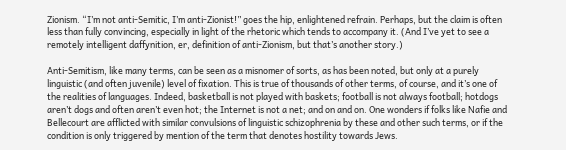Zionism. “I’m not anti-Semitic, I’m anti-Zionist!” goes the hip, enlightened refrain. Perhaps, but the claim is often less than fully convincing, especially in light of the rhetoric which tends to accompany it. (And I’ve yet to see a remotely intelligent daffynition, er, definition of anti-Zionism, but that’s another story.)

Anti-Semitism, like many terms, can be seen as a misnomer of sorts, as has been noted, but only at a purely linguistic (and often juvenile) level of fixation. This is true of thousands of other terms, of course, and it’s one of the realities of languages. Indeed, basketball is not played with baskets; football is not always football; hotdogs aren’t dogs and often aren’t even hot; the Internet is not a net; and on and on. One wonders if folks like Nafie and Bellecourt are afflicted with similar convulsions of linguistic schizophrenia by these and other such terms, or if the condition is only triggered by mention of the term that denotes hostility towards Jews.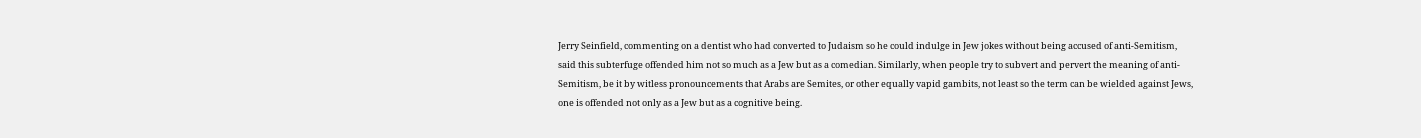Jerry Seinfield, commenting on a dentist who had converted to Judaism so he could indulge in Jew jokes without being accused of anti-Semitism, said this subterfuge offended him not so much as a Jew but as a comedian. Similarly, when people try to subvert and pervert the meaning of anti-Semitism, be it by witless pronouncements that Arabs are Semites, or other equally vapid gambits, not least so the term can be wielded against Jews, one is offended not only as a Jew but as a cognitive being.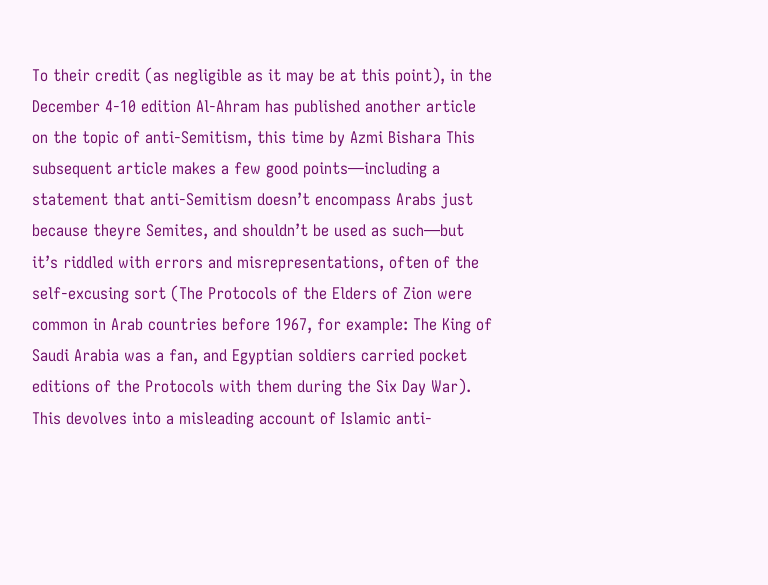To their credit (as negligible as it may be at this point), in the December 4-10 edition Al-Ahram has published another article on the topic of anti-Semitism, this time by Azmi Bishara This subsequent article makes a few good points—including a statement that anti-Semitism doesn’t encompass Arabs just because theyre Semites, and shouldn’t be used as such—but it’s riddled with errors and misrepresentations, often of the self-excusing sort (The Protocols of the Elders of Zion were common in Arab countries before 1967, for example: The King of Saudi Arabia was a fan, and Egyptian soldiers carried pocket editions of the Protocols with them during the Six Day War). This devolves into a misleading account of Islamic anti-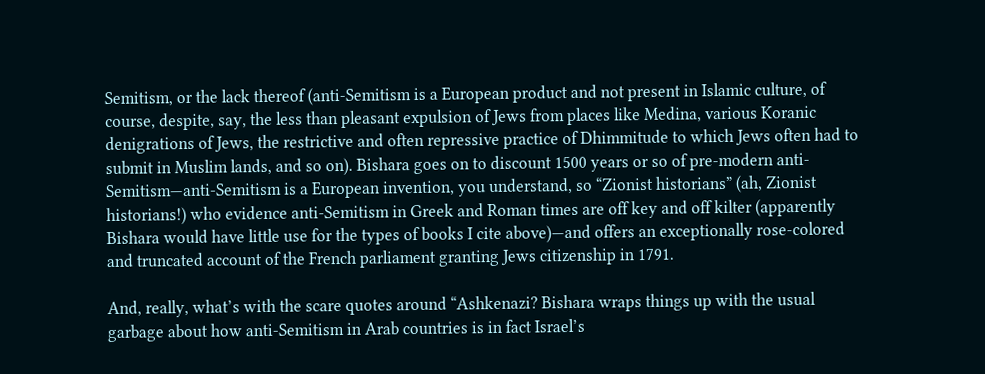Semitism, or the lack thereof (anti-Semitism is a European product and not present in Islamic culture, of course, despite, say, the less than pleasant expulsion of Jews from places like Medina, various Koranic denigrations of Jews, the restrictive and often repressive practice of Dhimmitude to which Jews often had to submit in Muslim lands, and so on). Bishara goes on to discount 1500 years or so of pre-modern anti-Semitism—anti-Semitism is a European invention, you understand, so “Zionist historians” (ah, Zionist historians!) who evidence anti-Semitism in Greek and Roman times are off key and off kilter (apparently Bishara would have little use for the types of books I cite above)—and offers an exceptionally rose-colored and truncated account of the French parliament granting Jews citizenship in 1791.

And, really, what’s with the scare quotes around “Ashkenazi? Bishara wraps things up with the usual garbage about how anti-Semitism in Arab countries is in fact Israel’s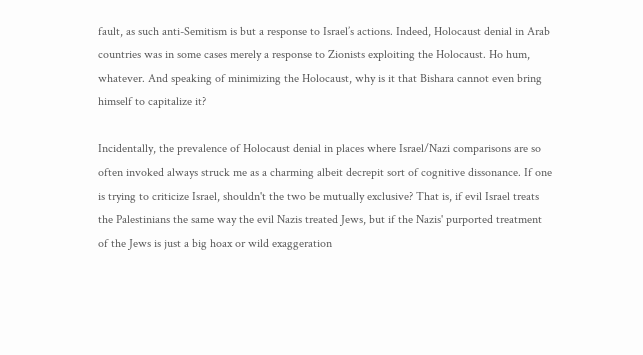fault, as such anti-Semitism is but a response to Israel’s actions. Indeed, Holocaust denial in Arab countries was in some cases merely a response to Zionists exploiting the Holocaust. Ho hum, whatever. And speaking of minimizing the Holocaust, why is it that Bishara cannot even bring himself to capitalize it?

Incidentally, the prevalence of Holocaust denial in places where Israel/Nazi comparisons are so often invoked always struck me as a charming albeit decrepit sort of cognitive dissonance. If one is trying to criticize Israel, shouldn't the two be mutually exclusive? That is, if evil Israel treats the Palestinians the same way the evil Nazis treated Jews, but if the Nazis' purported treatment of the Jews is just a big hoax or wild exaggeration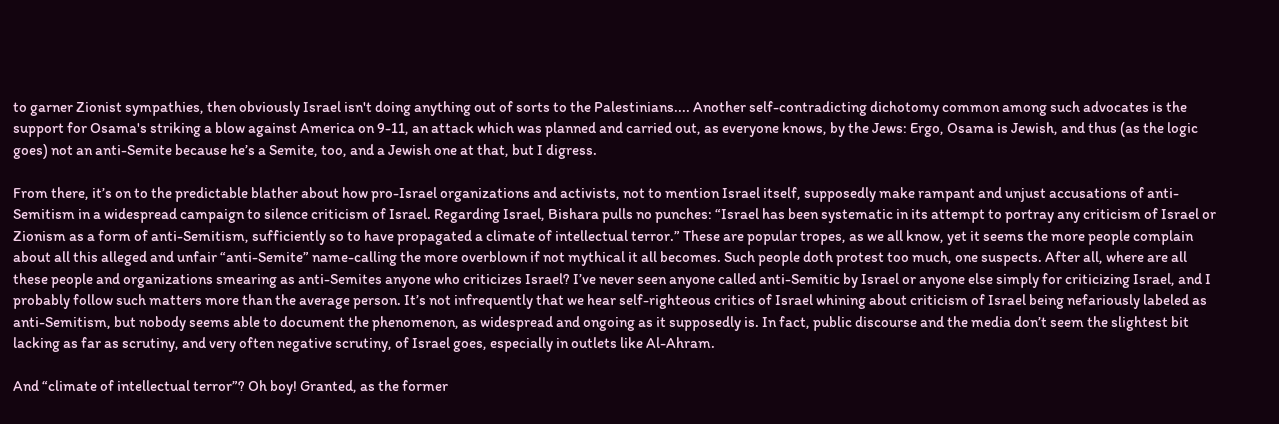to garner Zionist sympathies, then obviously Israel isn't doing anything out of sorts to the Palestinians.... Another self-contradicting dichotomy common among such advocates is the support for Osama's striking a blow against America on 9-11, an attack which was planned and carried out, as everyone knows, by the Jews: Ergo, Osama is Jewish, and thus (as the logic goes) not an anti-Semite because he’s a Semite, too, and a Jewish one at that, but I digress.

From there, it’s on to the predictable blather about how pro-Israel organizations and activists, not to mention Israel itself, supposedly make rampant and unjust accusations of anti-Semitism in a widespread campaign to silence criticism of Israel. Regarding Israel, Bishara pulls no punches: “Israel has been systematic in its attempt to portray any criticism of Israel or Zionism as a form of anti-Semitism, sufficiently so to have propagated a climate of intellectual terror.” These are popular tropes, as we all know, yet it seems the more people complain about all this alleged and unfair “anti-Semite” name-calling the more overblown if not mythical it all becomes. Such people doth protest too much, one suspects. After all, where are all these people and organizations smearing as anti-Semites anyone who criticizes Israel? I’ve never seen anyone called anti-Semitic by Israel or anyone else simply for criticizing Israel, and I probably follow such matters more than the average person. It’s not infrequently that we hear self-righteous critics of Israel whining about criticism of Israel being nefariously labeled as anti-Semitism, but nobody seems able to document the phenomenon, as widespread and ongoing as it supposedly is. In fact, public discourse and the media don’t seem the slightest bit lacking as far as scrutiny, and very often negative scrutiny, of Israel goes, especially in outlets like Al-Ahram.

And “climate of intellectual terror”? Oh boy! Granted, as the former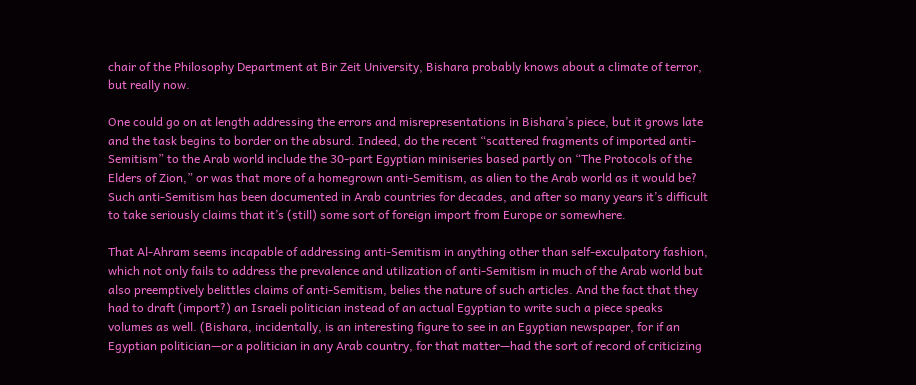chair of the Philosophy Department at Bir Zeit University, Bishara probably knows about a climate of terror, but really now.

One could go on at length addressing the errors and misrepresentations in Bishara’s piece, but it grows late and the task begins to border on the absurd. Indeed, do the recent “scattered fragments of imported anti-Semitism” to the Arab world include the 30-part Egyptian miniseries based partly on “The Protocols of the Elders of Zion,” or was that more of a homegrown anti-Semitism, as alien to the Arab world as it would be? Such anti-Semitism has been documented in Arab countries for decades, and after so many years it’s difficult to take seriously claims that it’s (still) some sort of foreign import from Europe or somewhere.

That Al-Ahram seems incapable of addressing anti-Semitism in anything other than self-exculpatory fashion, which not only fails to address the prevalence and utilization of anti-Semitism in much of the Arab world but also preemptively belittles claims of anti-Semitism, belies the nature of such articles. And the fact that they had to draft (import?) an Israeli politician instead of an actual Egyptian to write such a piece speaks volumes as well. (Bishara, incidentally, is an interesting figure to see in an Egyptian newspaper, for if an Egyptian politician—or a politician in any Arab country, for that matter—had the sort of record of criticizing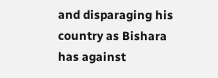and disparaging his country as Bishara has against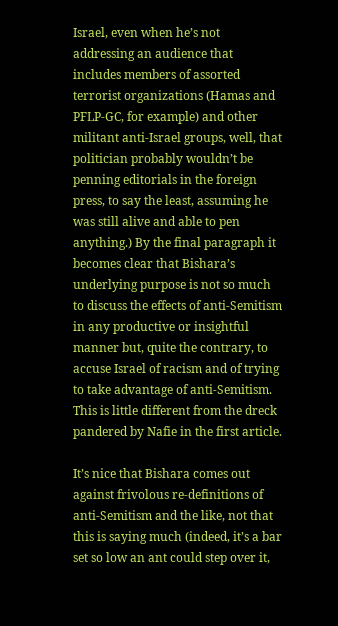Israel, even when he’s not addressing an audience that includes members of assorted terrorist organizations (Hamas and PFLP-GC, for example) and other militant anti-Israel groups, well, that politician probably wouldn’t be penning editorials in the foreign press, to say the least, assuming he was still alive and able to pen anything.) By the final paragraph it becomes clear that Bishara’s underlying purpose is not so much to discuss the effects of anti-Semitism in any productive or insightful manner but, quite the contrary, to accuse Israel of racism and of trying to take advantage of anti-Semitism. This is little different from the dreck pandered by Nafie in the first article.

It’s nice that Bishara comes out against frivolous re-definitions of anti-Semitism and the like, not that this is saying much (indeed, it’s a bar set so low an ant could step over it,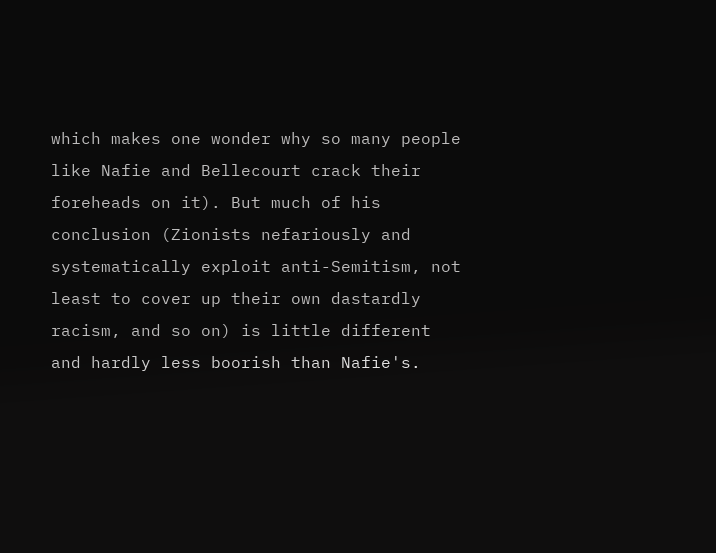which makes one wonder why so many people like Nafie and Bellecourt crack their foreheads on it). But much of his conclusion (Zionists nefariously and systematically exploit anti-Semitism, not least to cover up their own dastardly racism, and so on) is little different and hardly less boorish than Nafie's.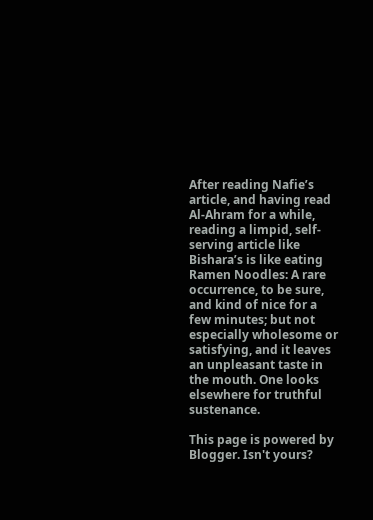After reading Nafie’s article, and having read Al-Ahram for a while, reading a limpid, self-serving article like Bishara’s is like eating Ramen Noodles: A rare occurrence, to be sure, and kind of nice for a few minutes; but not especially wholesome or satisfying, and it leaves an unpleasant taste in the mouth. One looks elsewhere for truthful sustenance.

This page is powered by Blogger. Isn't yours?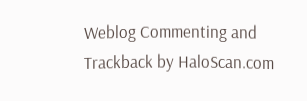Weblog Commenting and Trackback by HaloScan.com